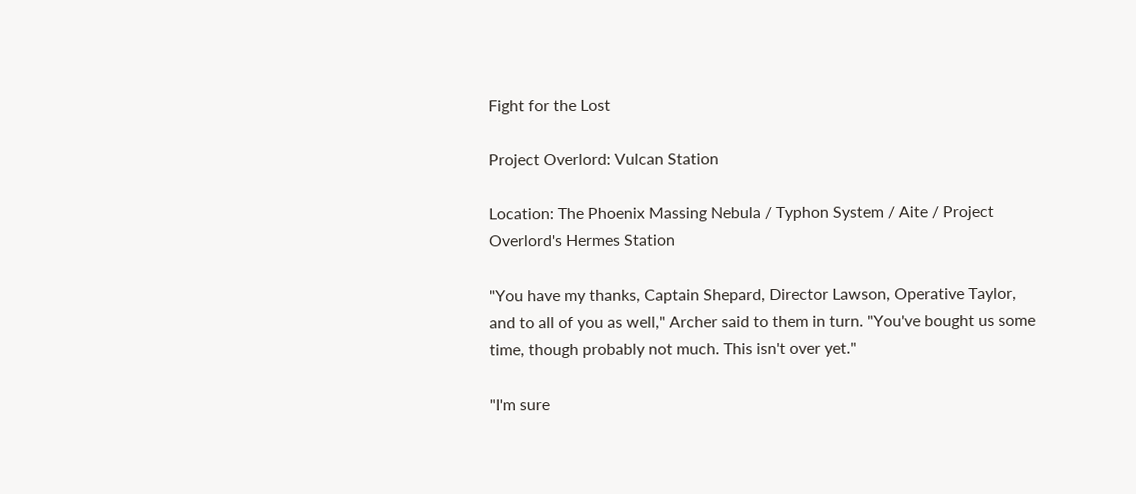Fight for the Lost

Project Overlord: Vulcan Station

Location: The Phoenix Massing Nebula / Typhon System / Aite / Project Overlord's Hermes Station

"You have my thanks, Captain Shepard, Director Lawson, Operative Taylor, and to all of you as well," Archer said to them in turn. "You've bought us some time, though probably not much. This isn't over yet."

"I'm sure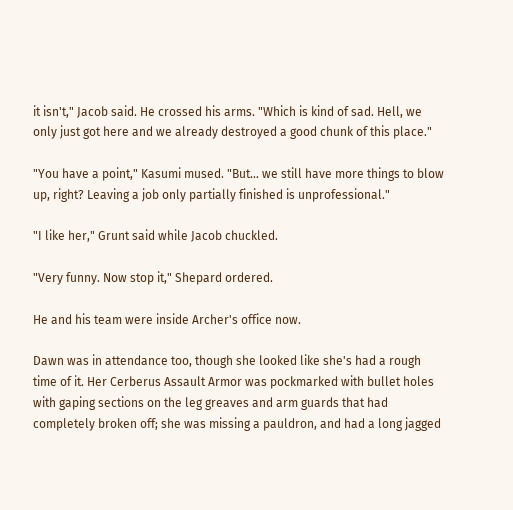it isn't," Jacob said. He crossed his arms. "Which is kind of sad. Hell, we only just got here and we already destroyed a good chunk of this place."

"You have a point," Kasumi mused. "But… we still have more things to blow up, right? Leaving a job only partially finished is unprofessional."

"I like her," Grunt said while Jacob chuckled.

"Very funny. Now stop it," Shepard ordered.

He and his team were inside Archer's office now.

Dawn was in attendance too, though she looked like she's had a rough time of it. Her Cerberus Assault Armor was pockmarked with bullet holes with gaping sections on the leg greaves and arm guards that had completely broken off; she was missing a pauldron, and had a long jagged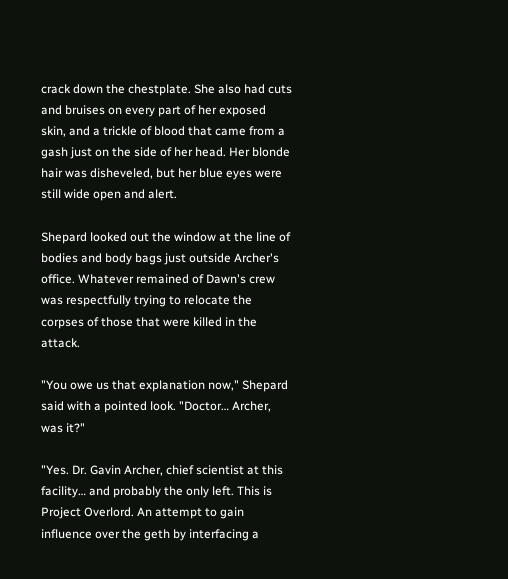crack down the chestplate. She also had cuts and bruises on every part of her exposed skin, and a trickle of blood that came from a gash just on the side of her head. Her blonde hair was disheveled, but her blue eyes were still wide open and alert.

Shepard looked out the window at the line of bodies and body bags just outside Archer's office. Whatever remained of Dawn's crew was respectfully trying to relocate the corpses of those that were killed in the attack.

"You owe us that explanation now," Shepard said with a pointed look. "Doctor… Archer, was it?"

"Yes. Dr. Gavin Archer, chief scientist at this facility… and probably the only left. This is Project Overlord. An attempt to gain influence over the geth by interfacing a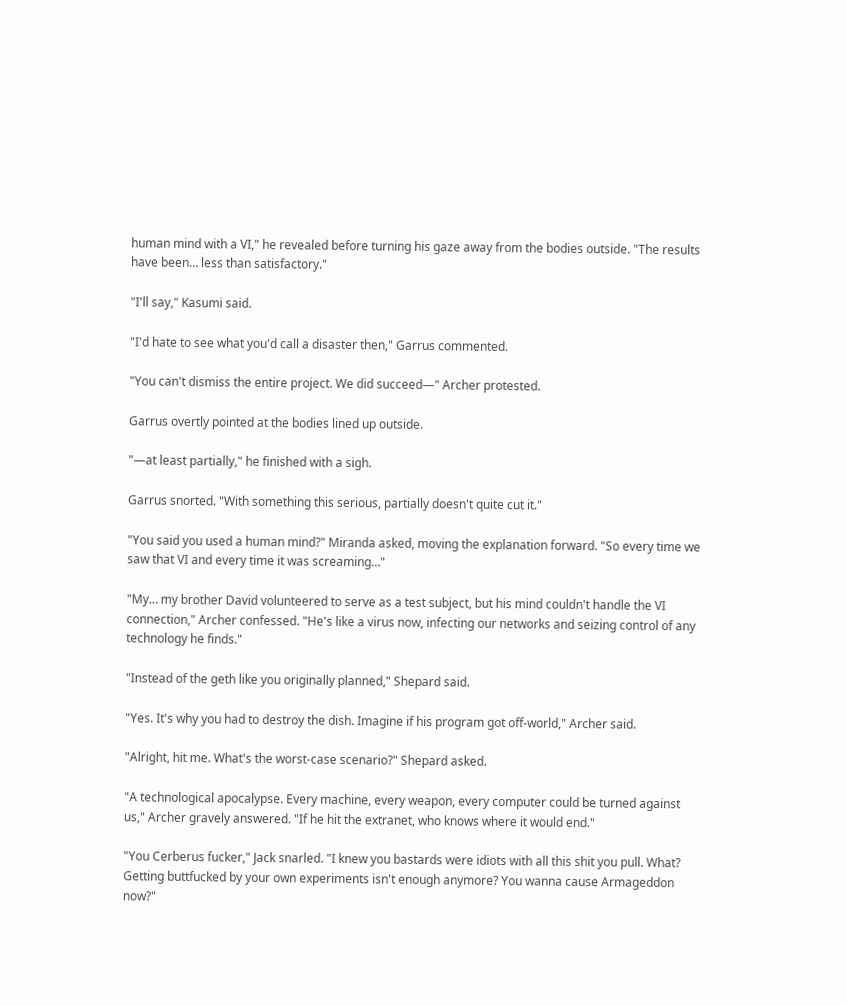human mind with a VI," he revealed before turning his gaze away from the bodies outside. "The results have been… less than satisfactory."

"I'll say," Kasumi said.

"I'd hate to see what you'd call a disaster then," Garrus commented.

"You can't dismiss the entire project. We did succeed—" Archer protested.

Garrus overtly pointed at the bodies lined up outside.

"—at least partially," he finished with a sigh.

Garrus snorted. "With something this serious, partially doesn't quite cut it."

"You said you used a human mind?" Miranda asked, moving the explanation forward. "So every time we saw that VI and every time it was screaming…"

"My… my brother David volunteered to serve as a test subject, but his mind couldn't handle the VI connection," Archer confessed. "He's like a virus now, infecting our networks and seizing control of any technology he finds."

"Instead of the geth like you originally planned," Shepard said.

"Yes. It's why you had to destroy the dish. Imagine if his program got off-world," Archer said.

"Alright, hit me. What's the worst-case scenario?" Shepard asked.

"A technological apocalypse. Every machine, every weapon, every computer could be turned against us," Archer gravely answered. "If he hit the extranet, who knows where it would end."

"You Cerberus fucker," Jack snarled. "I knew you bastards were idiots with all this shit you pull. What? Getting buttfucked by your own experiments isn't enough anymore? You wanna cause Armageddon now?"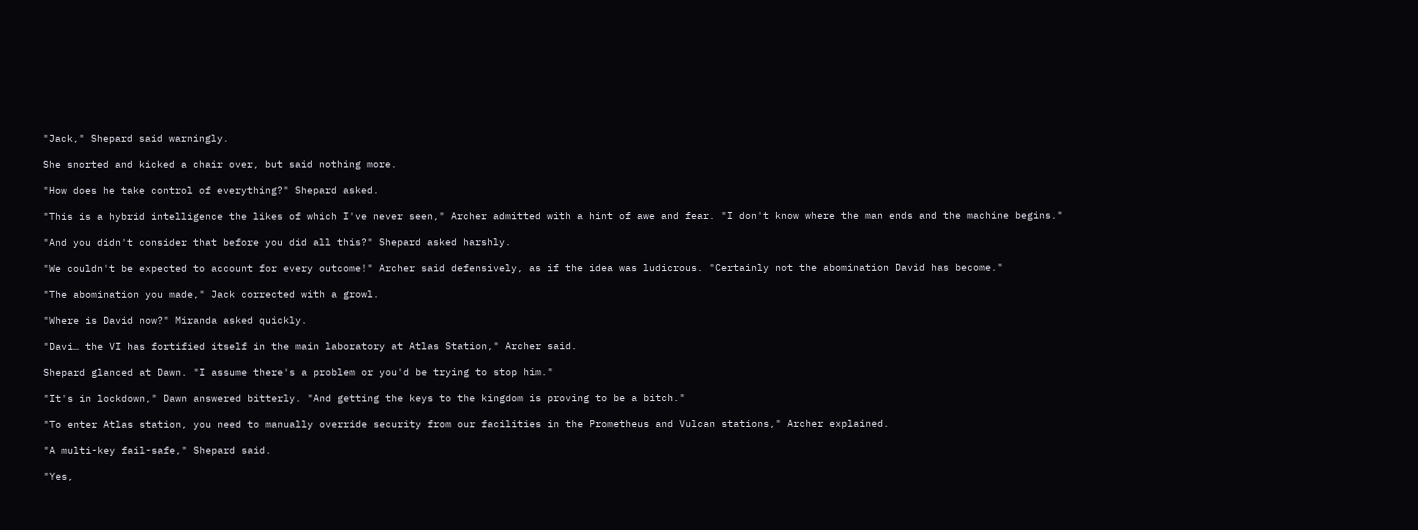"Jack," Shepard said warningly.

She snorted and kicked a chair over, but said nothing more.

"How does he take control of everything?" Shepard asked.

"This is a hybrid intelligence the likes of which I've never seen," Archer admitted with a hint of awe and fear. "I don't know where the man ends and the machine begins."

"And you didn't consider that before you did all this?" Shepard asked harshly.

"We couldn't be expected to account for every outcome!" Archer said defensively, as if the idea was ludicrous. "Certainly not the abomination David has become."

"The abomination you made," Jack corrected with a growl.

"Where is David now?" Miranda asked quickly.

"Davi… the VI has fortified itself in the main laboratory at Atlas Station," Archer said.

Shepard glanced at Dawn. "I assume there's a problem or you'd be trying to stop him."

"It's in lockdown," Dawn answered bitterly. "And getting the keys to the kingdom is proving to be a bitch."

"To enter Atlas station, you need to manually override security from our facilities in the Prometheus and Vulcan stations," Archer explained.

"A multi-key fail-safe," Shepard said.

"Yes,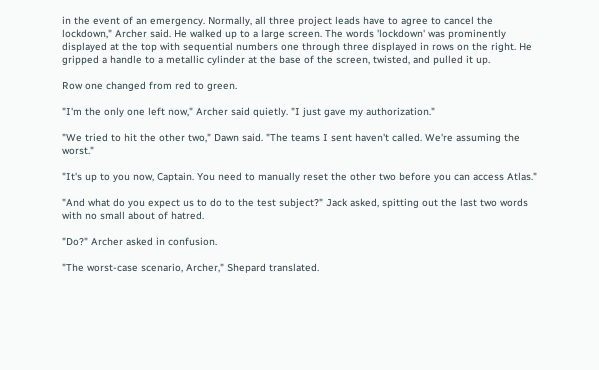in the event of an emergency. Normally, all three project leads have to agree to cancel the lockdown," Archer said. He walked up to a large screen. The words 'lockdown' was prominently displayed at the top with sequential numbers one through three displayed in rows on the right. He gripped a handle to a metallic cylinder at the base of the screen, twisted, and pulled it up.

Row one changed from red to green.

"I'm the only one left now," Archer said quietly. "I just gave my authorization."

"We tried to hit the other two," Dawn said. "The teams I sent haven't called. We're assuming the worst."

"It's up to you now, Captain. You need to manually reset the other two before you can access Atlas."

"And what do you expect us to do to the test subject?" Jack asked, spitting out the last two words with no small about of hatred.

"Do?" Archer asked in confusion.

"The worst-case scenario, Archer," Shepard translated.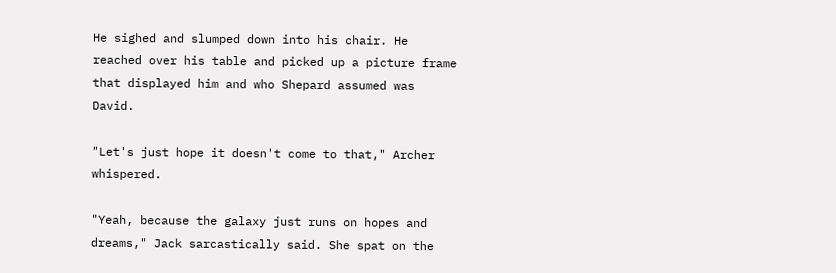He sighed and slumped down into his chair. He reached over his table and picked up a picture frame that displayed him and who Shepard assumed was David.

"Let's just hope it doesn't come to that," Archer whispered.

"Yeah, because the galaxy just runs on hopes and dreams," Jack sarcastically said. She spat on the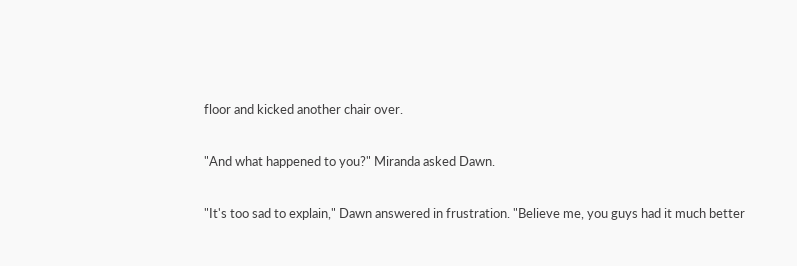floor and kicked another chair over.

"And what happened to you?" Miranda asked Dawn.

"It's too sad to explain," Dawn answered in frustration. "Believe me, you guys had it much better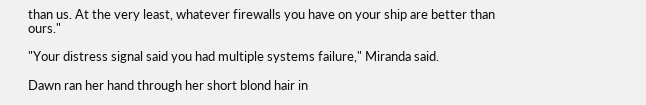than us. At the very least, whatever firewalls you have on your ship are better than ours."

"Your distress signal said you had multiple systems failure," Miranda said.

Dawn ran her hand through her short blond hair in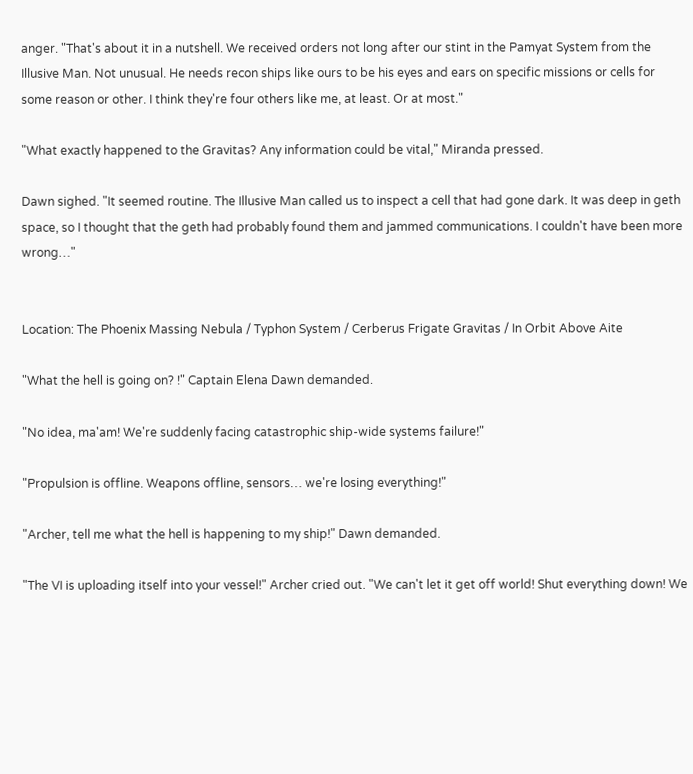anger. "That's about it in a nutshell. We received orders not long after our stint in the Pamyat System from the Illusive Man. Not unusual. He needs recon ships like ours to be his eyes and ears on specific missions or cells for some reason or other. I think they're four others like me, at least. Or at most."

"What exactly happened to the Gravitas? Any information could be vital," Miranda pressed.

Dawn sighed. "It seemed routine. The Illusive Man called us to inspect a cell that had gone dark. It was deep in geth space, so I thought that the geth had probably found them and jammed communications. I couldn't have been more wrong…"


Location: The Phoenix Massing Nebula / Typhon System / Cerberus Frigate Gravitas / In Orbit Above Aite

"What the hell is going on? !" Captain Elena Dawn demanded.

"No idea, ma'am! We're suddenly facing catastrophic ship-wide systems failure!"

"Propulsion is offline. Weapons offline, sensors… we're losing everything!"

"Archer, tell me what the hell is happening to my ship!" Dawn demanded.

"The VI is uploading itself into your vessel!" Archer cried out. "We can't let it get off world! Shut everything down! We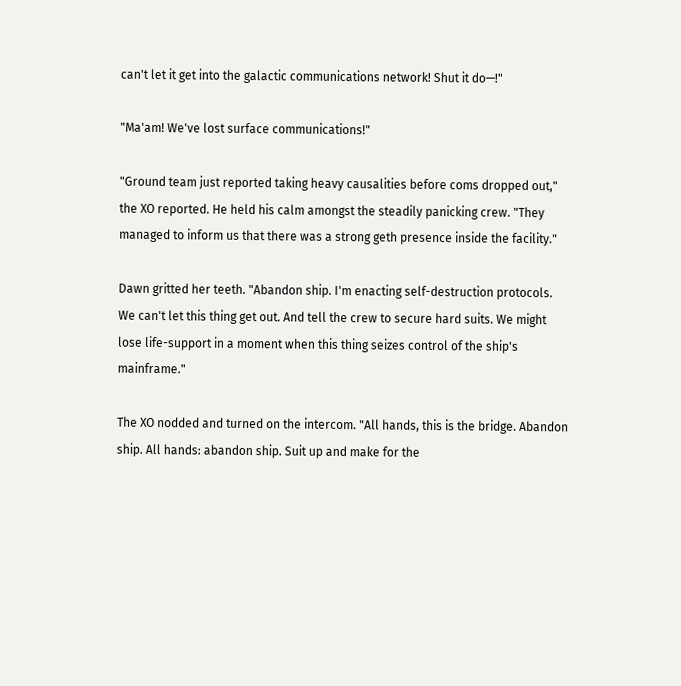can't let it get into the galactic communications network! Shut it do—!"

"Ma'am! We've lost surface communications!"

"Ground team just reported taking heavy causalities before coms dropped out," the XO reported. He held his calm amongst the steadily panicking crew. "They managed to inform us that there was a strong geth presence inside the facility."

Dawn gritted her teeth. "Abandon ship. I'm enacting self-destruction protocols. We can't let this thing get out. And tell the crew to secure hard suits. We might lose life-support in a moment when this thing seizes control of the ship's mainframe."

The XO nodded and turned on the intercom. "All hands, this is the bridge. Abandon ship. All hands: abandon ship. Suit up and make for the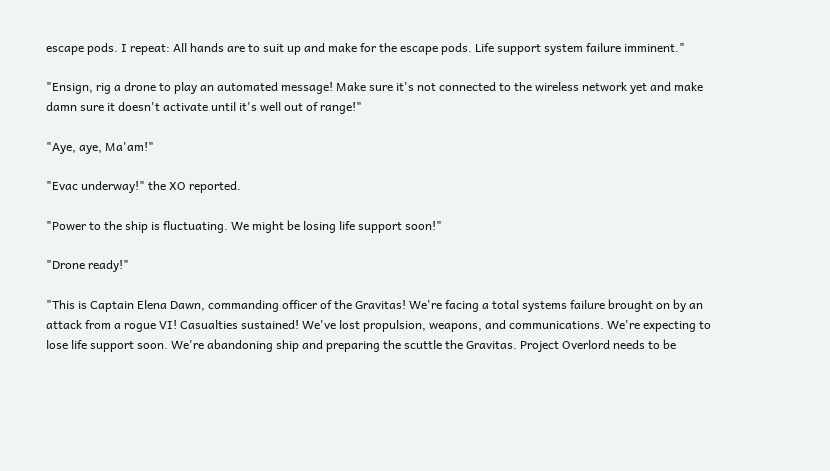escape pods. I repeat: All hands are to suit up and make for the escape pods. Life support system failure imminent."

"Ensign, rig a drone to play an automated message! Make sure it's not connected to the wireless network yet and make damn sure it doesn't activate until it's well out of range!"

"Aye, aye, Ma'am!"

"Evac underway!" the XO reported.

"Power to the ship is fluctuating. We might be losing life support soon!"

"Drone ready!"

"This is Captain Elena Dawn, commanding officer of the Gravitas! We're facing a total systems failure brought on by an attack from a rogue VI! Casualties sustained! We've lost propulsion, weapons, and communications. We're expecting to lose life support soon. We're abandoning ship and preparing the scuttle the Gravitas. Project Overlord needs to be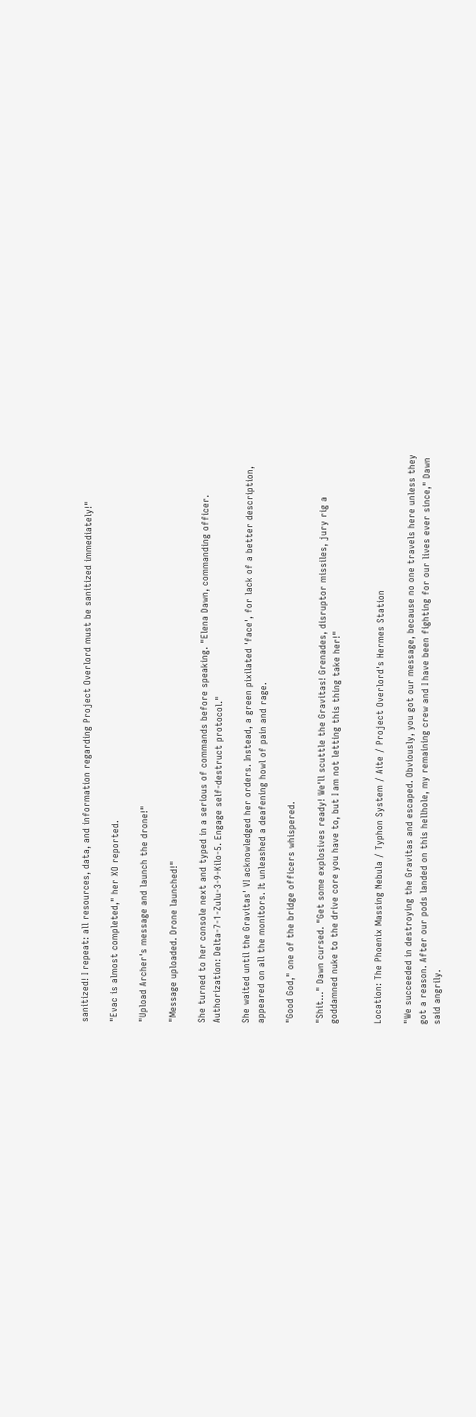sanitized! I repeat: all resources, data, and information regarding Project Overlord must be sanitized immediately!"

"Evac is almost completed," her XO reported.

"Upload Archer's message and launch the drone!"

"Message uploaded. Drone launched!"

She turned to her console next and typed in a serious of commands before speaking. "Elena Dawn, commanding officer. Authorization: Delta-7-1-Zulu-3-9-Kilo-5. Engage self-destruct protocol."

She waited until the Gravitas' VI acknowledged her orders. Instead, a green pixilated 'face', for lack of a better description, appeared on all the monitors. It unleashed a deafening howl of pain and rage.

"Good God," one of the bridge officers whispered.

"Shit…" Dawn cursed. "Get some explosives ready! We'll scuttle the Gravitas! Grenades, disruptor missiles, jury rig a goddamned nuke to the drive core you have to, but I am not letting this thing take her!"


Location: The Phoenix Massing Nebula / Typhon System / Aite / Project Overlord's Hermes Station

"We succeeded in destroying the Gravitas and escaped. Obviously, you got our message, because no one travels here unless they got a reason. After our pods landed on this hellhole, my remaining crew and I have been fighting for our lives ever since," Dawn said angrily.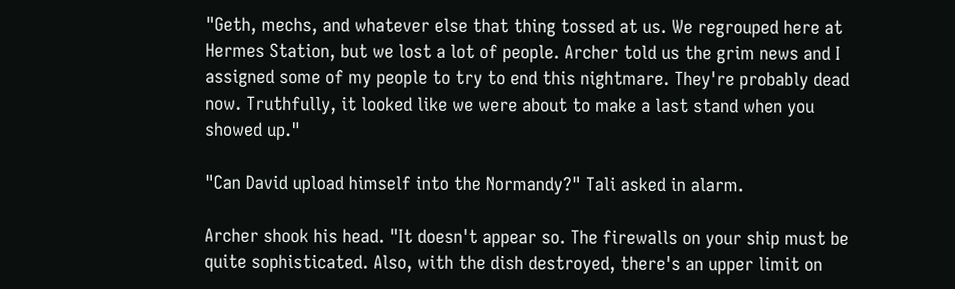"Geth, mechs, and whatever else that thing tossed at us. We regrouped here at Hermes Station, but we lost a lot of people. Archer told us the grim news and I assigned some of my people to try to end this nightmare. They're probably dead now. Truthfully, it looked like we were about to make a last stand when you showed up."

"Can David upload himself into the Normandy?" Tali asked in alarm.

Archer shook his head. "It doesn't appear so. The firewalls on your ship must be quite sophisticated. Also, with the dish destroyed, there's an upper limit on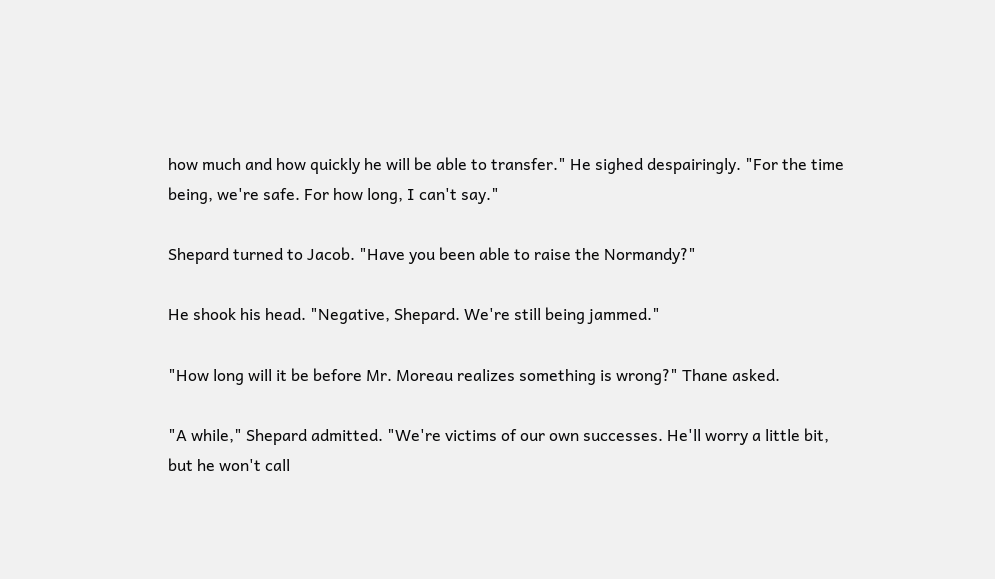how much and how quickly he will be able to transfer." He sighed despairingly. "For the time being, we're safe. For how long, I can't say."

Shepard turned to Jacob. "Have you been able to raise the Normandy?"

He shook his head. "Negative, Shepard. We're still being jammed."

"How long will it be before Mr. Moreau realizes something is wrong?" Thane asked.

"A while," Shepard admitted. "We're victims of our own successes. He'll worry a little bit, but he won't call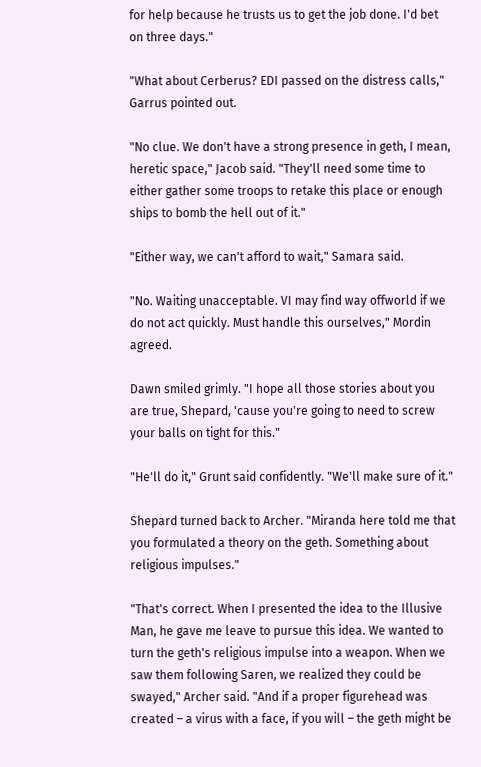for help because he trusts us to get the job done. I'd bet on three days."

"What about Cerberus? EDI passed on the distress calls," Garrus pointed out.

"No clue. We don't have a strong presence in geth, I mean, heretic space," Jacob said. "They'll need some time to either gather some troops to retake this place or enough ships to bomb the hell out of it."

"Either way, we can't afford to wait," Samara said.

"No. Waiting unacceptable. VI may find way offworld if we do not act quickly. Must handle this ourselves," Mordin agreed.

Dawn smiled grimly. "I hope all those stories about you are true, Shepard, 'cause you're going to need to screw your balls on tight for this."

"He'll do it," Grunt said confidently. "We'll make sure of it."

Shepard turned back to Archer. "Miranda here told me that you formulated a theory on the geth. Something about religious impulses."

"That's correct. When I presented the idea to the Illusive Man, he gave me leave to pursue this idea. We wanted to turn the geth's religious impulse into a weapon. When we saw them following Saren, we realized they could be swayed," Archer said. "And if a proper figurehead was created – a virus with a face, if you will – the geth might be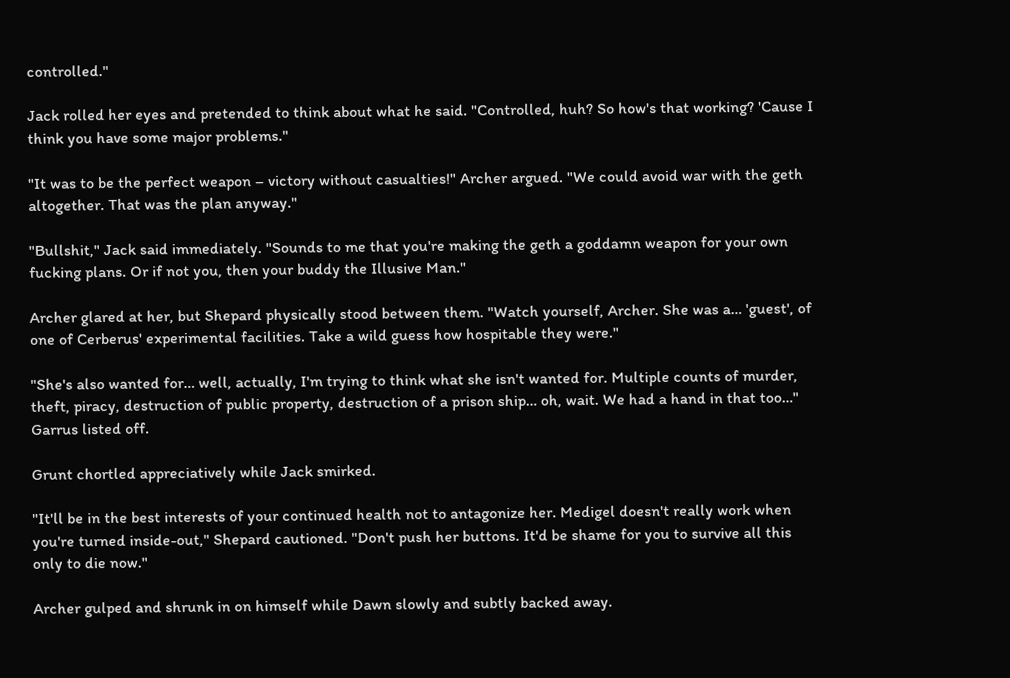controlled."

Jack rolled her eyes and pretended to think about what he said. "Controlled, huh? So how's that working? 'Cause I think you have some major problems."

"It was to be the perfect weapon – victory without casualties!" Archer argued. "We could avoid war with the geth altogether. That was the plan anyway."

"Bullshit," Jack said immediately. "Sounds to me that you're making the geth a goddamn weapon for your own fucking plans. Or if not you, then your buddy the Illusive Man."

Archer glared at her, but Shepard physically stood between them. "Watch yourself, Archer. She was a… 'guest', of one of Cerberus' experimental facilities. Take a wild guess how hospitable they were."

"She's also wanted for… well, actually, I'm trying to think what she isn't wanted for. Multiple counts of murder, theft, piracy, destruction of public property, destruction of a prison ship… oh, wait. We had a hand in that too…" Garrus listed off.

Grunt chortled appreciatively while Jack smirked.

"It'll be in the best interests of your continued health not to antagonize her. Medigel doesn't really work when you're turned inside-out," Shepard cautioned. "Don't push her buttons. It'd be shame for you to survive all this only to die now."

Archer gulped and shrunk in on himself while Dawn slowly and subtly backed away.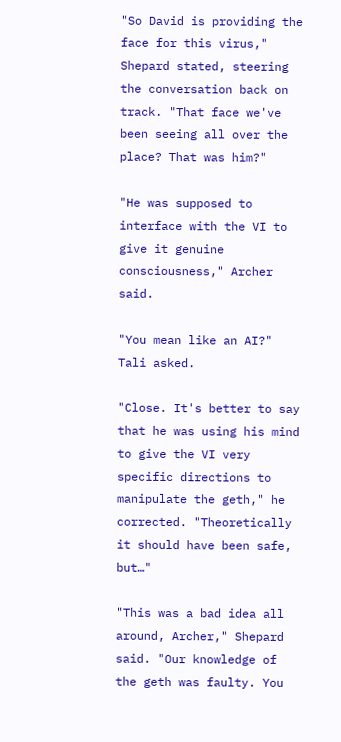"So David is providing the face for this virus," Shepard stated, steering the conversation back on track. "That face we've been seeing all over the place? That was him?"

"He was supposed to interface with the VI to give it genuine consciousness," Archer said.

"You mean like an AI?" Tali asked.

"Close. It's better to say that he was using his mind to give the VI very specific directions to manipulate the geth," he corrected. "Theoretically it should have been safe, but…"

"This was a bad idea all around, Archer," Shepard said. "Our knowledge of the geth was faulty. You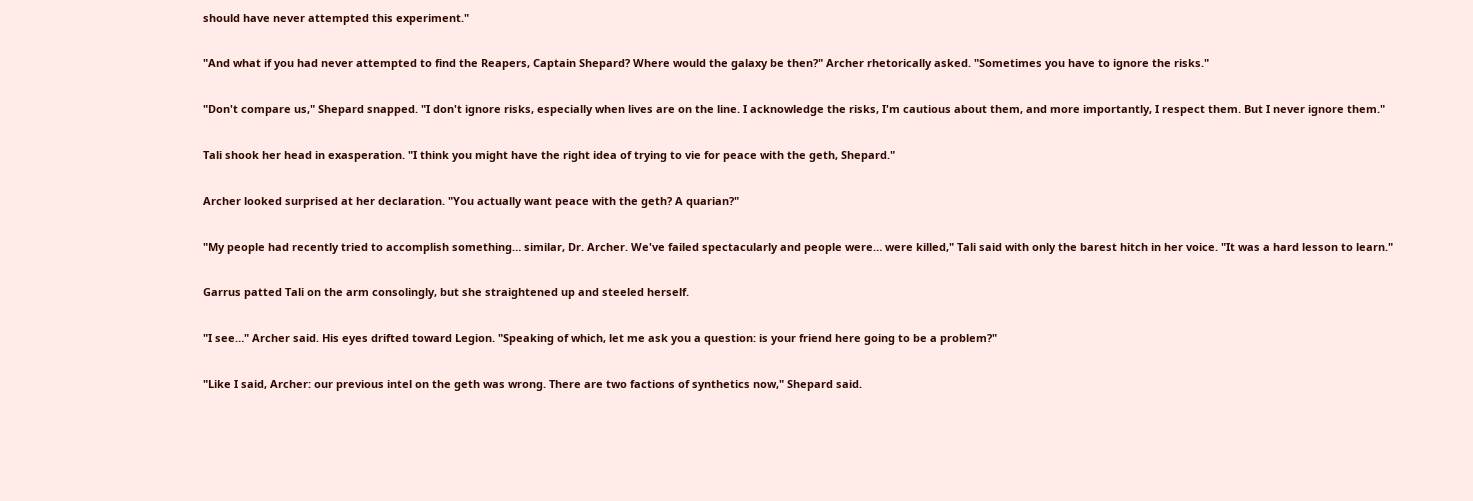should have never attempted this experiment."

"And what if you had never attempted to find the Reapers, Captain Shepard? Where would the galaxy be then?" Archer rhetorically asked. "Sometimes you have to ignore the risks."

"Don't compare us," Shepard snapped. "I don't ignore risks, especially when lives are on the line. I acknowledge the risks, I'm cautious about them, and more importantly, I respect them. But I never ignore them."

Tali shook her head in exasperation. "I think you might have the right idea of trying to vie for peace with the geth, Shepard."

Archer looked surprised at her declaration. "You actually want peace with the geth? A quarian?"

"My people had recently tried to accomplish something… similar, Dr. Archer. We've failed spectacularly and people were… were killed," Tali said with only the barest hitch in her voice. "It was a hard lesson to learn."

Garrus patted Tali on the arm consolingly, but she straightened up and steeled herself.

"I see…" Archer said. His eyes drifted toward Legion. "Speaking of which, let me ask you a question: is your friend here going to be a problem?"

"Like I said, Archer: our previous intel on the geth was wrong. There are two factions of synthetics now," Shepard said.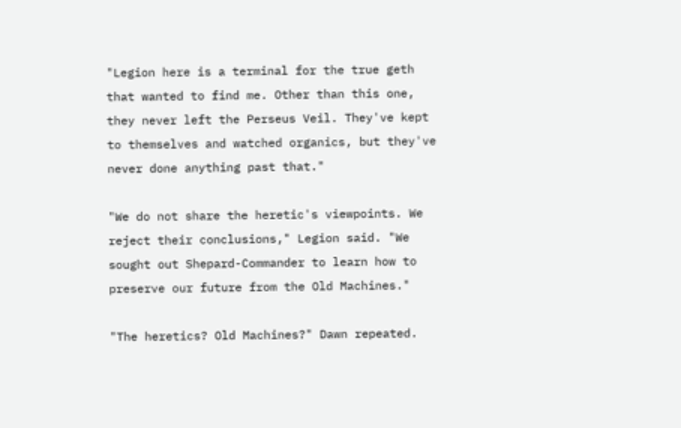"Legion here is a terminal for the true geth that wanted to find me. Other than this one, they never left the Perseus Veil. They've kept to themselves and watched organics, but they've never done anything past that."

"We do not share the heretic's viewpoints. We reject their conclusions," Legion said. "We sought out Shepard-Commander to learn how to preserve our future from the Old Machines."

"The heretics? Old Machines?" Dawn repeated.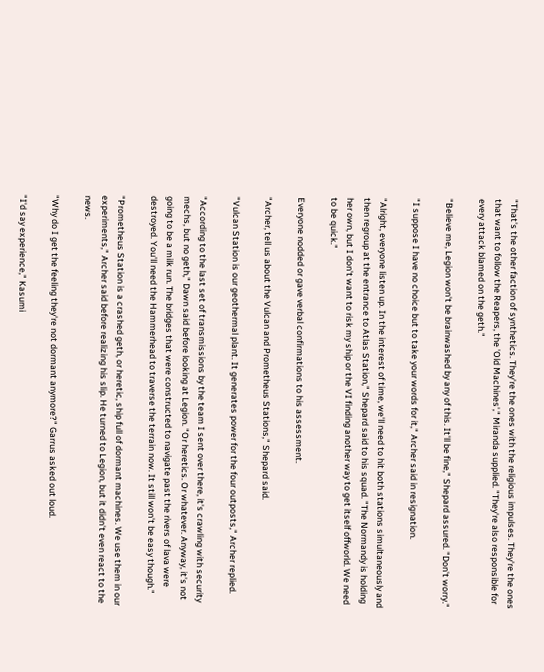"That's the other faction of synthetics. They're the ones with the religious impulses. They're the ones that want to follow the Reapers, the 'Old Machines'," Miranda supplied. "They're also responsible for every attack blamed on the geth."

"Believe me, Legion won't be brainwashed by any of this. It'll be fine," Shepard assured. "Don't worry."

"I suppose I have no choice but to take your words for it," Archer said in resignation.

"Alright, everyone listen up. In the interest of time, we'll need to hit both stations simultaneously and then regroup at the entrance to Atlas Station," Shepard said to his squad. "The Normandy is holding her own, but I don't want to risk my ship or the VI finding another way to get itself offworld. We need to be quick."

Everyone nodded or gave verbal confirmations to his assessment.

"Archer, tell us about the Vulcan and Prometheus Stations," Shepard said.

"Vulcan Station is our geothermal plant. It generates power for the four outposts," Archer replied.

"According to the last set of transmissions by the team I sent over there, it's crawling with security mechs, but no geth," Dawn said before looking at Legion. "Or heretics. Or whatever. Anyway, it's not going to be a milk run. The bridges that were constructed to navigate past the rivers of lava were destroyed. You'll need the Hammerhead to traverse the terrain now. It still won't be easy though."

"Prometheus Station is a crashed geth, or heretic, ship full of dormant machines. We use them in our experiments," Archer said before realizing his slip. He turned to Legion, but it didn't even react to the news.

"Why do I get the feeling they're not dormant anymore?" Garrus asked out loud.

"I'd say experience," Kasumi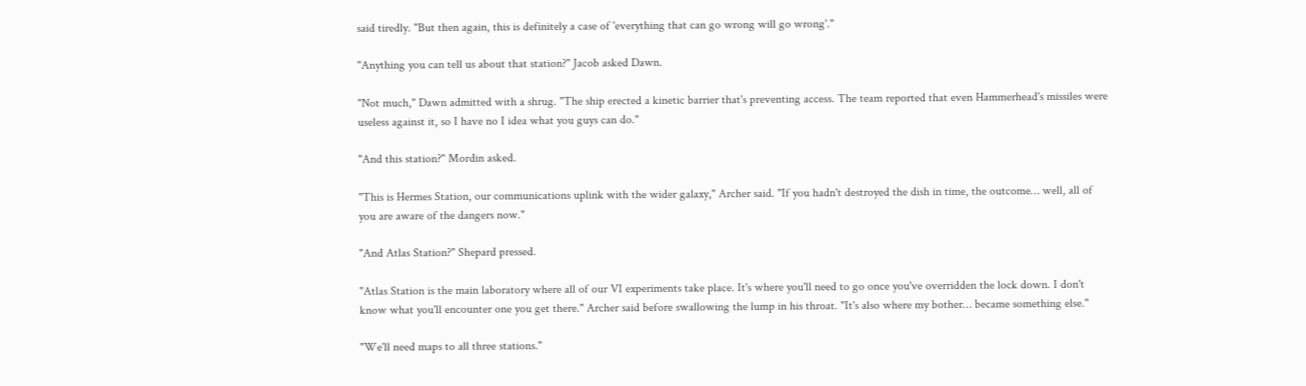said tiredly. "But then again, this is definitely a case of 'everything that can go wrong will go wrong'."

"Anything you can tell us about that station?" Jacob asked Dawn.

"Not much," Dawn admitted with a shrug. "The ship erected a kinetic barrier that's preventing access. The team reported that even Hammerhead's missiles were useless against it, so I have no I idea what you guys can do."

"And this station?" Mordin asked.

"This is Hermes Station, our communications uplink with the wider galaxy," Archer said. "If you hadn't destroyed the dish in time, the outcome… well, all of you are aware of the dangers now."

"And Atlas Station?" Shepard pressed.

"Atlas Station is the main laboratory where all of our VI experiments take place. It's where you'll need to go once you've overridden the lock down. I don't know what you'll encounter one you get there." Archer said before swallowing the lump in his throat. "It's also where my bother… became something else."

"We'll need maps to all three stations."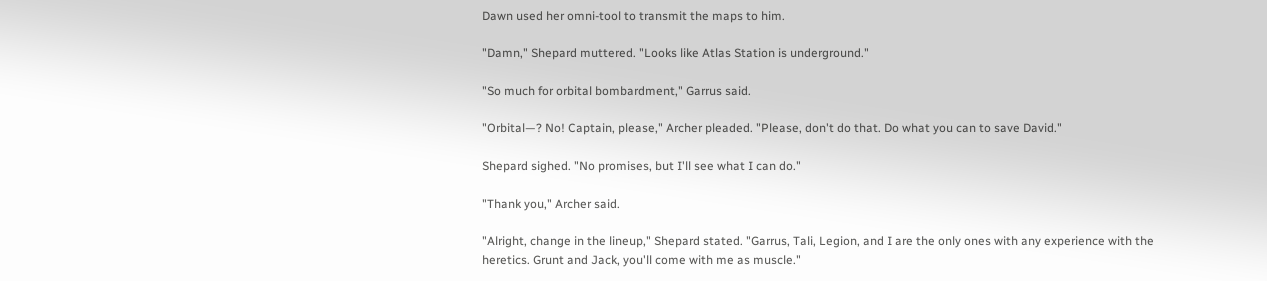Dawn used her omni-tool to transmit the maps to him.

"Damn," Shepard muttered. "Looks like Atlas Station is underground."

"So much for orbital bombardment," Garrus said.

"Orbital—? No! Captain, please," Archer pleaded. "Please, don't do that. Do what you can to save David."

Shepard sighed. "No promises, but I'll see what I can do."

"Thank you," Archer said.

"Alright, change in the lineup," Shepard stated. "Garrus, Tali, Legion, and I are the only ones with any experience with the heretics. Grunt and Jack, you'll come with me as muscle."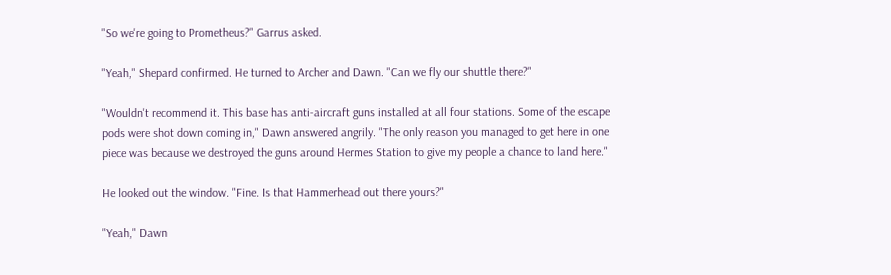"So we're going to Prometheus?" Garrus asked.

"Yeah," Shepard confirmed. He turned to Archer and Dawn. "Can we fly our shuttle there?"

"Wouldn't recommend it. This base has anti-aircraft guns installed at all four stations. Some of the escape pods were shot down coming in," Dawn answered angrily. "The only reason you managed to get here in one piece was because we destroyed the guns around Hermes Station to give my people a chance to land here."

He looked out the window. "Fine. Is that Hammerhead out there yours?"

"Yeah," Dawn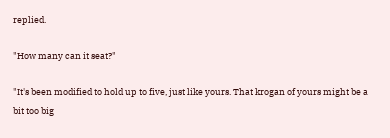replied.

"How many can it seat?"

"It's been modified to hold up to five, just like yours. That krogan of yours might be a bit too big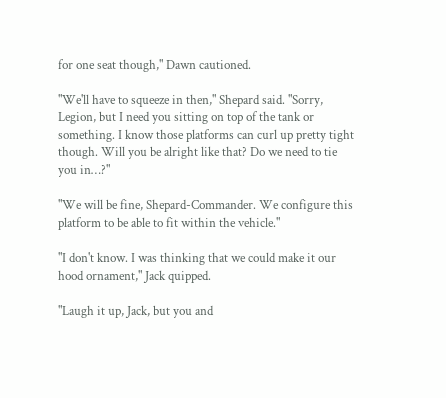for one seat though," Dawn cautioned.

"We'll have to squeeze in then," Shepard said. "Sorry, Legion, but I need you sitting on top of the tank or something. I know those platforms can curl up pretty tight though. Will you be alright like that? Do we need to tie you in…?"

"We will be fine, Shepard-Commander. We configure this platform to be able to fit within the vehicle."

"I don't know. I was thinking that we could make it our hood ornament," Jack quipped.

"Laugh it up, Jack, but you and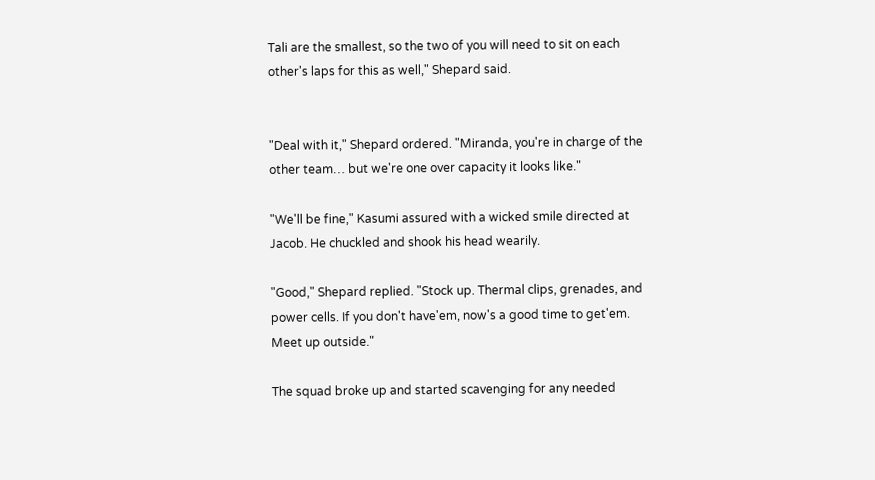Tali are the smallest, so the two of you will need to sit on each other's laps for this as well," Shepard said.


"Deal with it," Shepard ordered. "Miranda, you're in charge of the other team… but we're one over capacity it looks like."

"We'll be fine," Kasumi assured with a wicked smile directed at Jacob. He chuckled and shook his head wearily.

"Good," Shepard replied. "Stock up. Thermal clips, grenades, and power cells. If you don't have'em, now's a good time to get'em. Meet up outside."

The squad broke up and started scavenging for any needed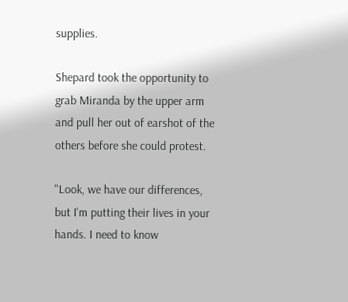supplies.

Shepard took the opportunity to grab Miranda by the upper arm and pull her out of earshot of the others before she could protest.

"Look, we have our differences, but I'm putting their lives in your hands. I need to know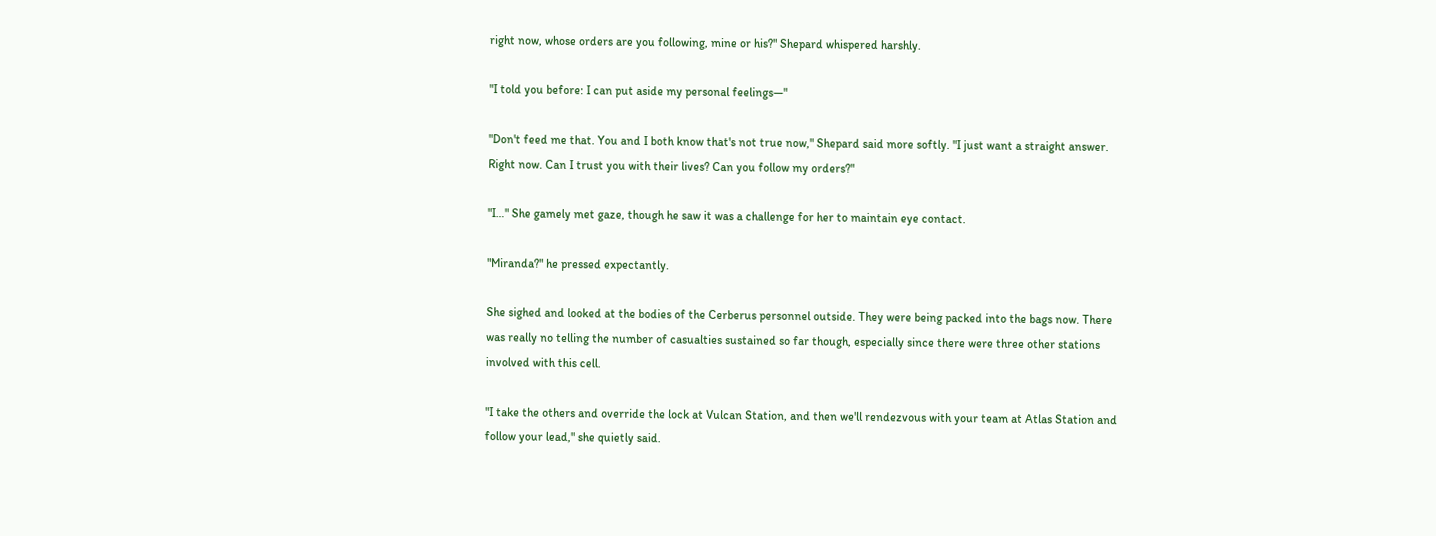right now, whose orders are you following, mine or his?" Shepard whispered harshly.

"I told you before: I can put aside my personal feelings—"

"Don't feed me that. You and I both know that's not true now," Shepard said more softly. "I just want a straight answer. Right now. Can I trust you with their lives? Can you follow my orders?"

"I…" She gamely met gaze, though he saw it was a challenge for her to maintain eye contact.

"Miranda?" he pressed expectantly.

She sighed and looked at the bodies of the Cerberus personnel outside. They were being packed into the bags now. There was really no telling the number of casualties sustained so far though, especially since there were three other stations involved with this cell.

"I take the others and override the lock at Vulcan Station, and then we'll rendezvous with your team at Atlas Station and follow your lead," she quietly said.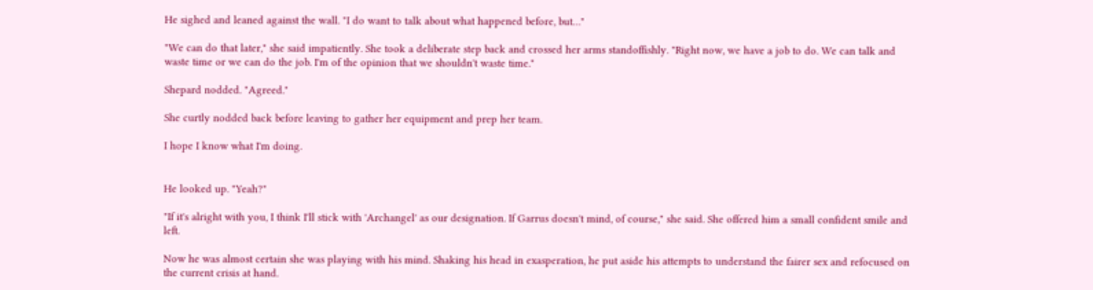He sighed and leaned against the wall. "I do want to talk about what happened before, but…"

"We can do that later," she said impatiently. She took a deliberate step back and crossed her arms standoffishly. "Right now, we have a job to do. We can talk and waste time or we can do the job. I'm of the opinion that we shouldn't waste time."

Shepard nodded. "Agreed."

She curtly nodded back before leaving to gather her equipment and prep her team.

I hope I know what I'm doing.


He looked up. "Yeah?"

"If it's alright with you, I think I'll stick with 'Archangel' as our designation. If Garrus doesn't mind, of course," she said. She offered him a small confident smile and left.

Now he was almost certain she was playing with his mind. Shaking his head in exasperation, he put aside his attempts to understand the fairer sex and refocused on the current crisis at hand.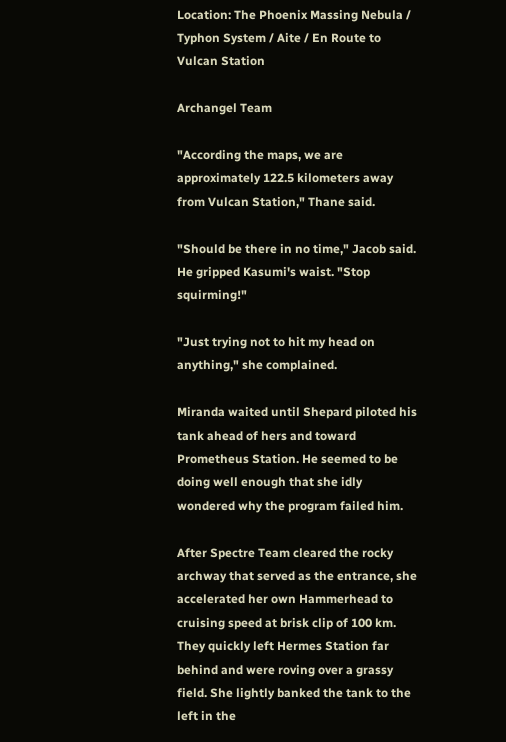Location: The Phoenix Massing Nebula / Typhon System / Aite / En Route to Vulcan Station

Archangel Team

"According the maps, we are approximately 122.5 kilometers away from Vulcan Station," Thane said.

"Should be there in no time," Jacob said. He gripped Kasumi's waist. "Stop squirming!"

"Just trying not to hit my head on anything," she complained.

Miranda waited until Shepard piloted his tank ahead of hers and toward Prometheus Station. He seemed to be doing well enough that she idly wondered why the program failed him.

After Spectre Team cleared the rocky archway that served as the entrance, she accelerated her own Hammerhead to cruising speed at brisk clip of 100 km. They quickly left Hermes Station far behind and were roving over a grassy field. She lightly banked the tank to the left in the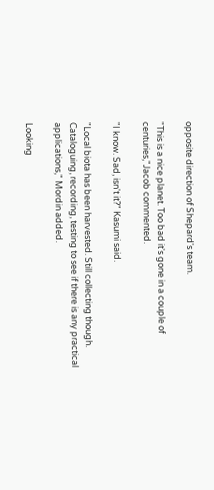opposite direction of Shepard's team.

"This is a nice planet. Too bad it's gone in a couple of centuries,"Jacob commented.

"I know. Sad, isn't it?" Kasumi said.

"Local biota has been harvested. Still collecting though. Cataloguing, recording, testing to see if there is any practical applications," Mordin added.

Looking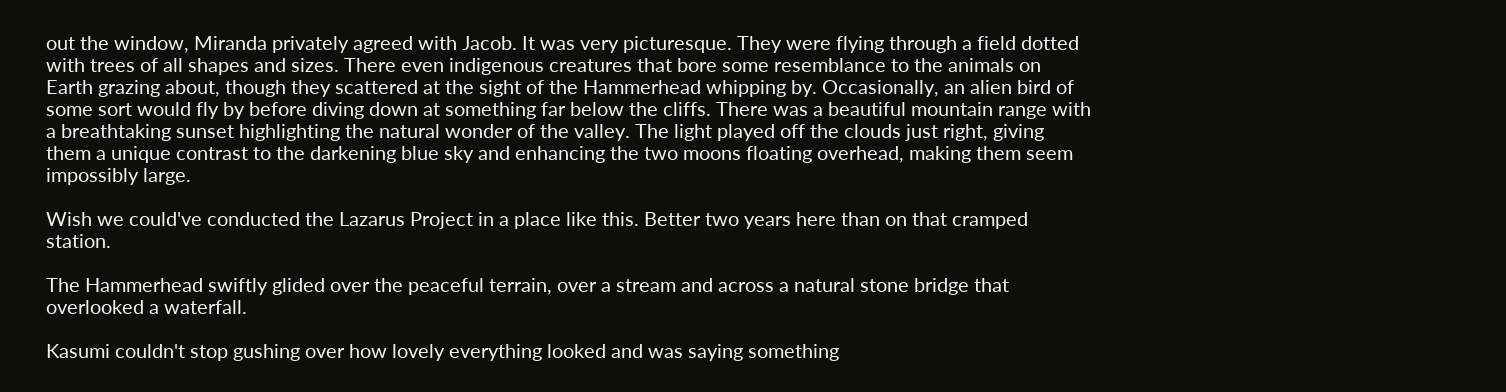out the window, Miranda privately agreed with Jacob. It was very picturesque. They were flying through a field dotted with trees of all shapes and sizes. There even indigenous creatures that bore some resemblance to the animals on Earth grazing about, though they scattered at the sight of the Hammerhead whipping by. Occasionally, an alien bird of some sort would fly by before diving down at something far below the cliffs. There was a beautiful mountain range with a breathtaking sunset highlighting the natural wonder of the valley. The light played off the clouds just right, giving them a unique contrast to the darkening blue sky and enhancing the two moons floating overhead, making them seem impossibly large.

Wish we could've conducted the Lazarus Project in a place like this. Better two years here than on that cramped station.

The Hammerhead swiftly glided over the peaceful terrain, over a stream and across a natural stone bridge that overlooked a waterfall.

Kasumi couldn't stop gushing over how lovely everything looked and was saying something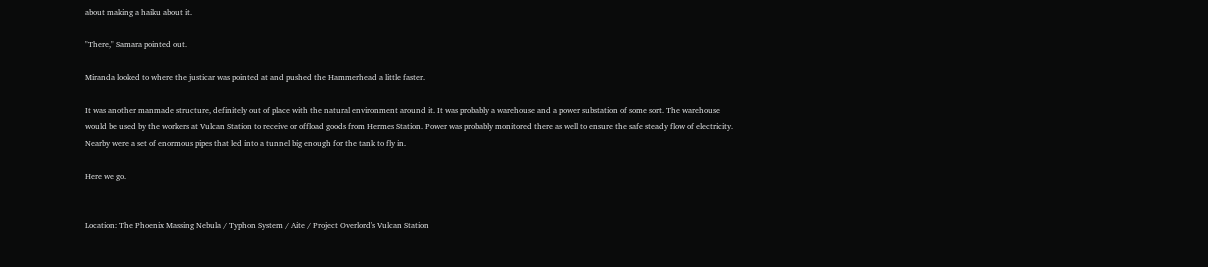about making a haiku about it.

"There," Samara pointed out.

Miranda looked to where the justicar was pointed at and pushed the Hammerhead a little faster.

It was another manmade structure, definitely out of place with the natural environment around it. It was probably a warehouse and a power substation of some sort. The warehouse would be used by the workers at Vulcan Station to receive or offload goods from Hermes Station. Power was probably monitored there as well to ensure the safe steady flow of electricity. Nearby were a set of enormous pipes that led into a tunnel big enough for the tank to fly in.

Here we go.


Location: The Phoenix Massing Nebula / Typhon System / Aite / Project Overlord's Vulcan Station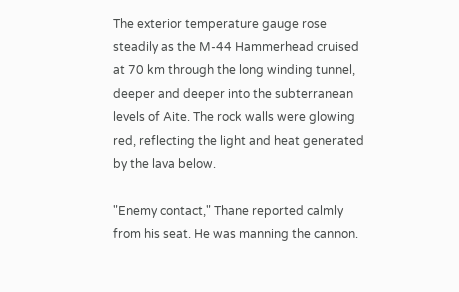The exterior temperature gauge rose steadily as the M-44 Hammerhead cruised at 70 km through the long winding tunnel, deeper and deeper into the subterranean levels of Aite. The rock walls were glowing red, reflecting the light and heat generated by the lava below.

"Enemy contact," Thane reported calmly from his seat. He was manning the cannon.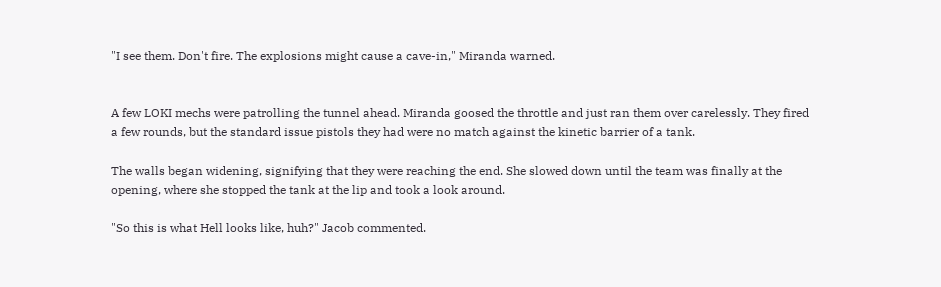"I see them. Don't fire. The explosions might cause a cave-in," Miranda warned.


A few LOKI mechs were patrolling the tunnel ahead. Miranda goosed the throttle and just ran them over carelessly. They fired a few rounds, but the standard issue pistols they had were no match against the kinetic barrier of a tank.

The walls began widening, signifying that they were reaching the end. She slowed down until the team was finally at the opening, where she stopped the tank at the lip and took a look around.

"So this is what Hell looks like, huh?" Jacob commented.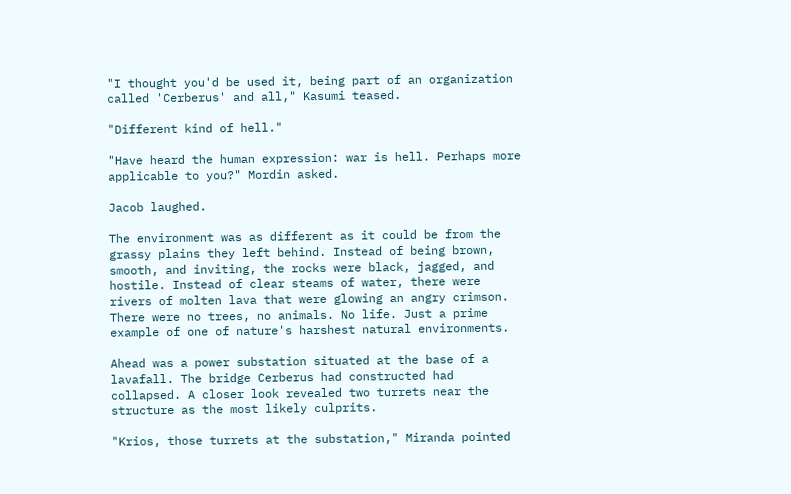"I thought you'd be used it, being part of an organization called 'Cerberus' and all," Kasumi teased.

"Different kind of hell."

"Have heard the human expression: war is hell. Perhaps more applicable to you?" Mordin asked.

Jacob laughed.

The environment was as different as it could be from the grassy plains they left behind. Instead of being brown, smooth, and inviting, the rocks were black, jagged, and hostile. Instead of clear steams of water, there were rivers of molten lava that were glowing an angry crimson. There were no trees, no animals. No life. Just a prime example of one of nature's harshest natural environments.

Ahead was a power substation situated at the base of a lavafall. The bridge Cerberus had constructed had collapsed. A closer look revealed two turrets near the structure as the most likely culprits.

"Krios, those turrets at the substation," Miranda pointed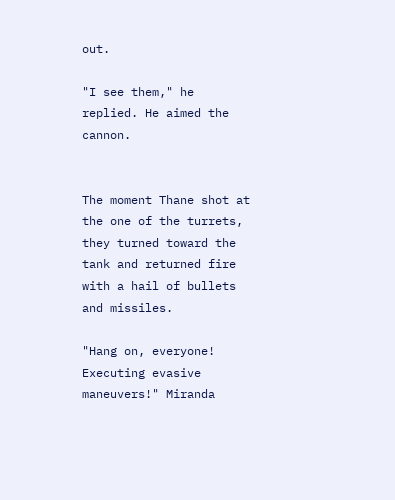out.

"I see them," he replied. He aimed the cannon.


The moment Thane shot at the one of the turrets, they turned toward the tank and returned fire with a hail of bullets and missiles.

"Hang on, everyone! Executing evasive maneuvers!" Miranda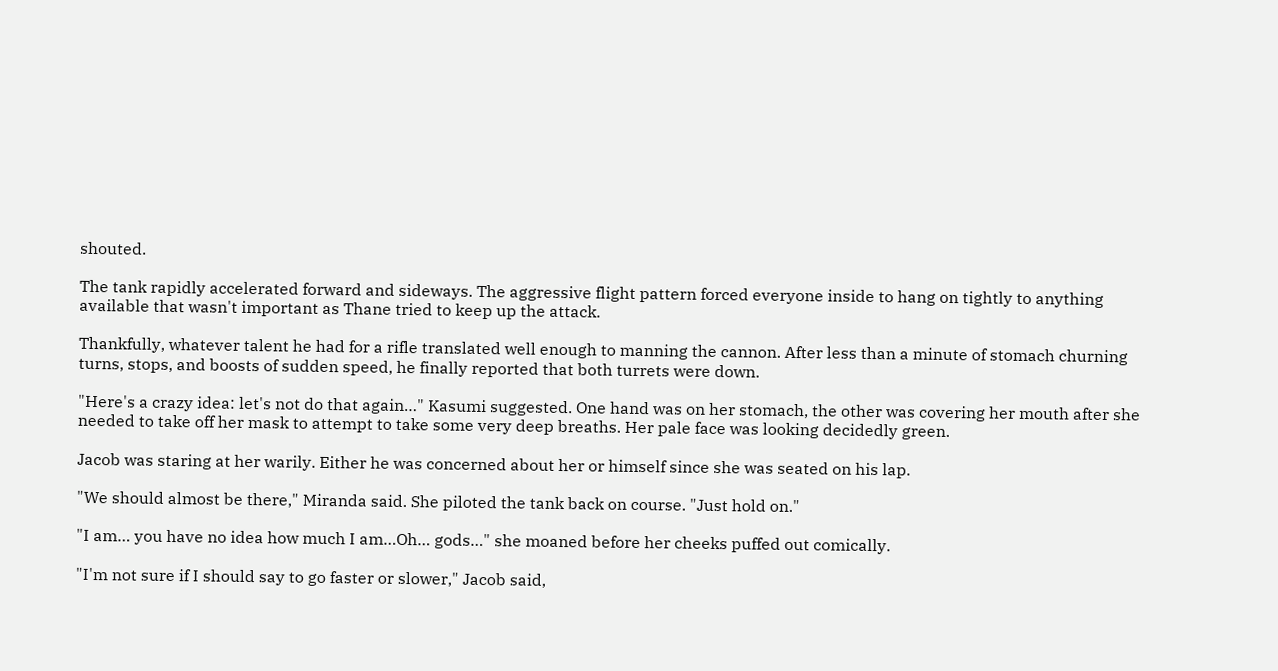shouted.

The tank rapidly accelerated forward and sideways. The aggressive flight pattern forced everyone inside to hang on tightly to anything available that wasn't important as Thane tried to keep up the attack.

Thankfully, whatever talent he had for a rifle translated well enough to manning the cannon. After less than a minute of stomach churning turns, stops, and boosts of sudden speed, he finally reported that both turrets were down.

"Here's a crazy idea: let's not do that again…" Kasumi suggested. One hand was on her stomach, the other was covering her mouth after she needed to take off her mask to attempt to take some very deep breaths. Her pale face was looking decidedly green.

Jacob was staring at her warily. Either he was concerned about her or himself since she was seated on his lap.

"We should almost be there," Miranda said. She piloted the tank back on course. "Just hold on."

"I am… you have no idea how much I am…Oh… gods…" she moaned before her cheeks puffed out comically.

"I'm not sure if I should say to go faster or slower," Jacob said,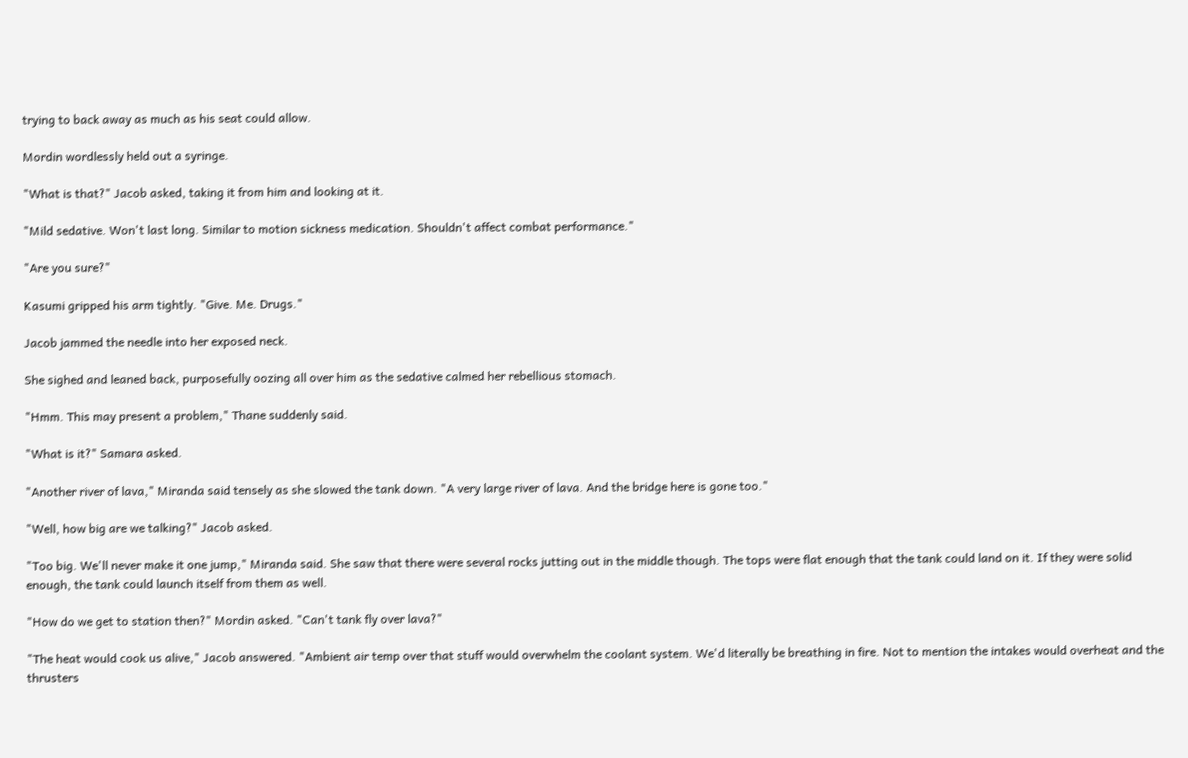trying to back away as much as his seat could allow.

Mordin wordlessly held out a syringe.

"What is that?" Jacob asked, taking it from him and looking at it.

"Mild sedative. Won't last long. Similar to motion sickness medication. Shouldn't affect combat performance."

"Are you sure?"

Kasumi gripped his arm tightly. "Give. Me. Drugs."

Jacob jammed the needle into her exposed neck.

She sighed and leaned back, purposefully oozing all over him as the sedative calmed her rebellious stomach.

"Hmm. This may present a problem," Thane suddenly said.

"What is it?" Samara asked.

"Another river of lava," Miranda said tensely as she slowed the tank down. "A very large river of lava. And the bridge here is gone too."

"Well, how big are we talking?" Jacob asked.

"Too big. We'll never make it one jump," Miranda said. She saw that there were several rocks jutting out in the middle though. The tops were flat enough that the tank could land on it. If they were solid enough, the tank could launch itself from them as well.

"How do we get to station then?" Mordin asked. "Can't tank fly over lava?"

"The heat would cook us alive," Jacob answered. "Ambient air temp over that stuff would overwhelm the coolant system. We'd literally be breathing in fire. Not to mention the intakes would overheat and the thrusters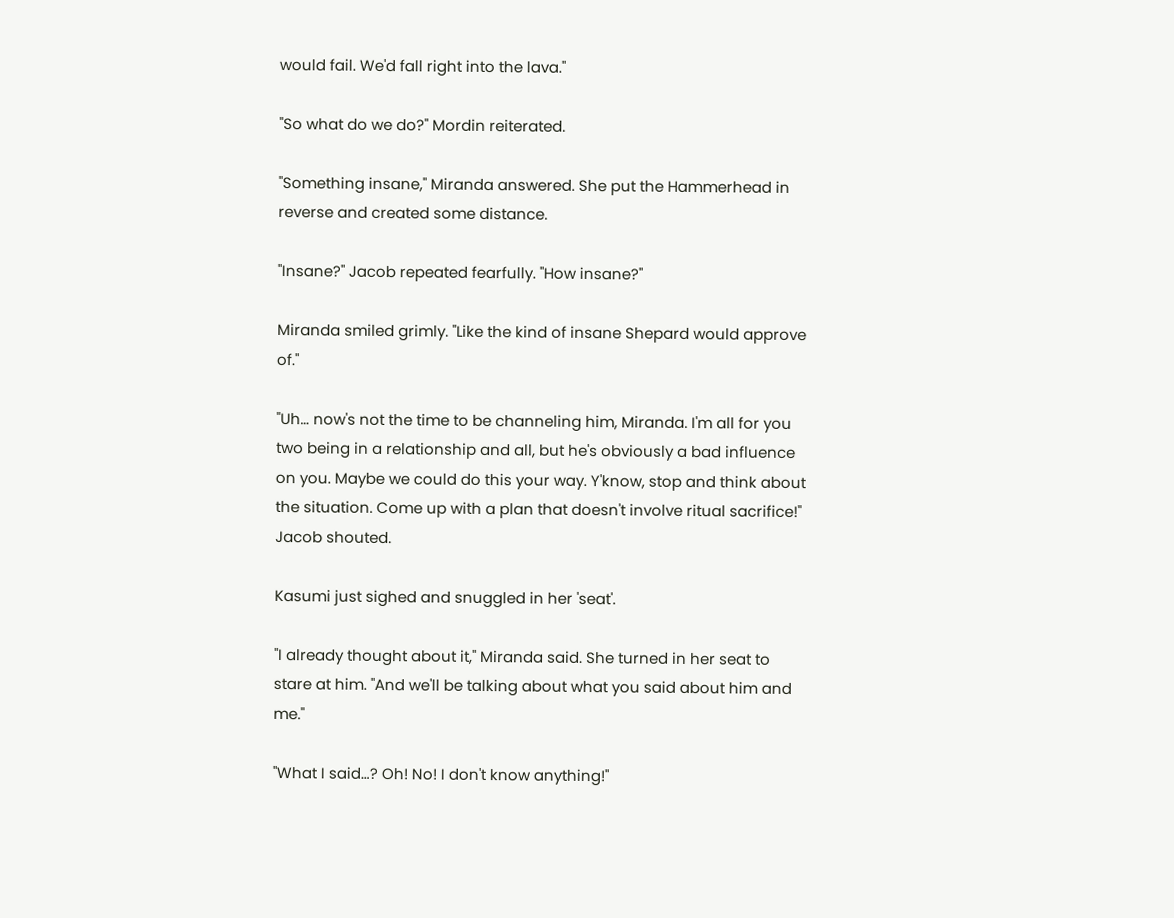would fail. We'd fall right into the lava."

"So what do we do?" Mordin reiterated.

"Something insane," Miranda answered. She put the Hammerhead in reverse and created some distance.

"Insane?" Jacob repeated fearfully. "How insane?"

Miranda smiled grimly. "Like the kind of insane Shepard would approve of."

"Uh… now's not the time to be channeling him, Miranda. I'm all for you two being in a relationship and all, but he's obviously a bad influence on you. Maybe we could do this your way. Y'know, stop and think about the situation. Come up with a plan that doesn't involve ritual sacrifice!" Jacob shouted.

Kasumi just sighed and snuggled in her 'seat'.

"I already thought about it," Miranda said. She turned in her seat to stare at him. "And we'll be talking about what you said about him and me."

"What I said…? Oh! No! I don't know anything!"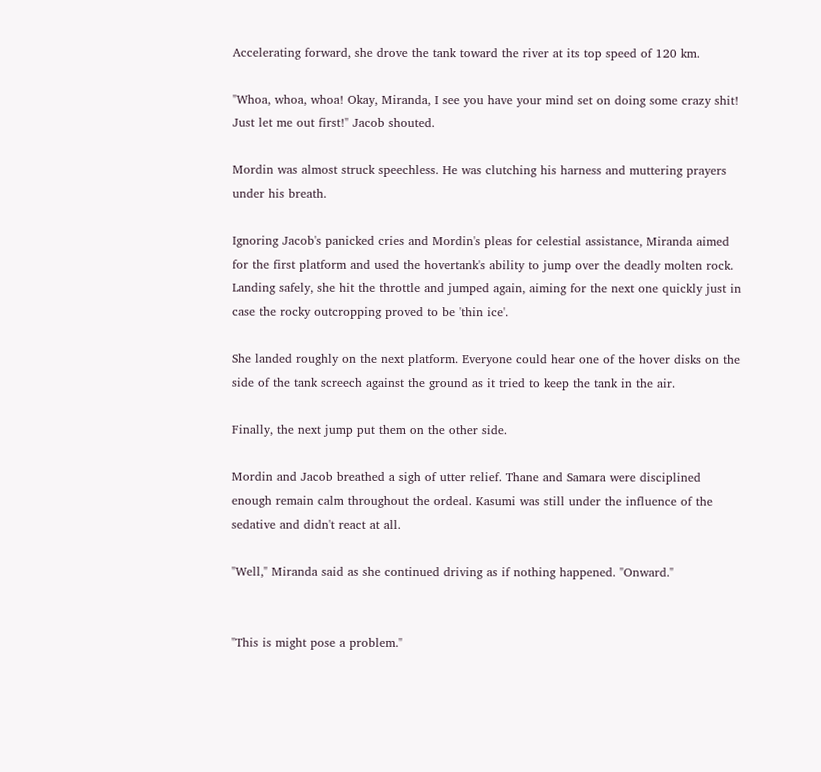Accelerating forward, she drove the tank toward the river at its top speed of 120 km.

"Whoa, whoa, whoa! Okay, Miranda, I see you have your mind set on doing some crazy shit! Just let me out first!" Jacob shouted.

Mordin was almost struck speechless. He was clutching his harness and muttering prayers under his breath.

Ignoring Jacob's panicked cries and Mordin's pleas for celestial assistance, Miranda aimed for the first platform and used the hovertank's ability to jump over the deadly molten rock. Landing safely, she hit the throttle and jumped again, aiming for the next one quickly just in case the rocky outcropping proved to be 'thin ice'.

She landed roughly on the next platform. Everyone could hear one of the hover disks on the side of the tank screech against the ground as it tried to keep the tank in the air.

Finally, the next jump put them on the other side.

Mordin and Jacob breathed a sigh of utter relief. Thane and Samara were disciplined enough remain calm throughout the ordeal. Kasumi was still under the influence of the sedative and didn't react at all.

"Well," Miranda said as she continued driving as if nothing happened. "Onward."


"This is might pose a problem."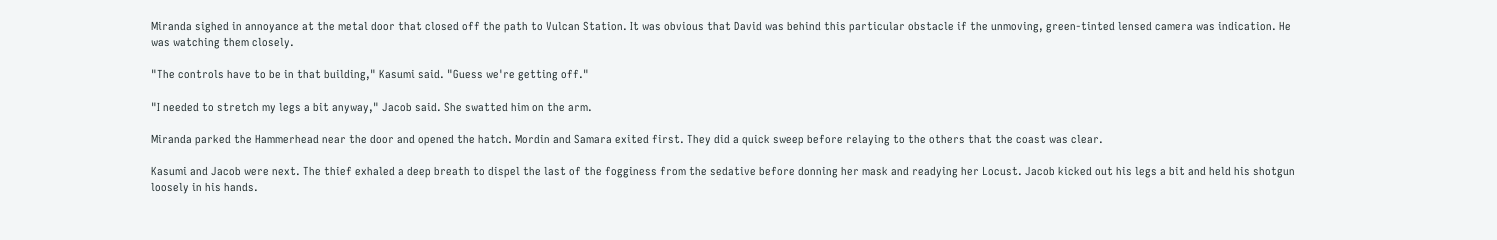Miranda sighed in annoyance at the metal door that closed off the path to Vulcan Station. It was obvious that David was behind this particular obstacle if the unmoving, green-tinted lensed camera was indication. He was watching them closely.

"The controls have to be in that building," Kasumi said. "Guess we're getting off."

"I needed to stretch my legs a bit anyway," Jacob said. She swatted him on the arm.

Miranda parked the Hammerhead near the door and opened the hatch. Mordin and Samara exited first. They did a quick sweep before relaying to the others that the coast was clear.

Kasumi and Jacob were next. The thief exhaled a deep breath to dispel the last of the fogginess from the sedative before donning her mask and readying her Locust. Jacob kicked out his legs a bit and held his shotgun loosely in his hands.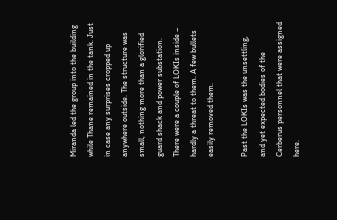Miranda led the group into the building while Thane remained in the tank. Just in case any surprises cropped up anywhere outside. The structure was small, nothing more than a glorified guard shack and power substation. There were a couple of LOKIs inside – hardly a threat to them. A few bullets easily removed them.

Past the LOKIs was the unsettling, and yet expected bodies of the Cerberus personnel that were assigned here.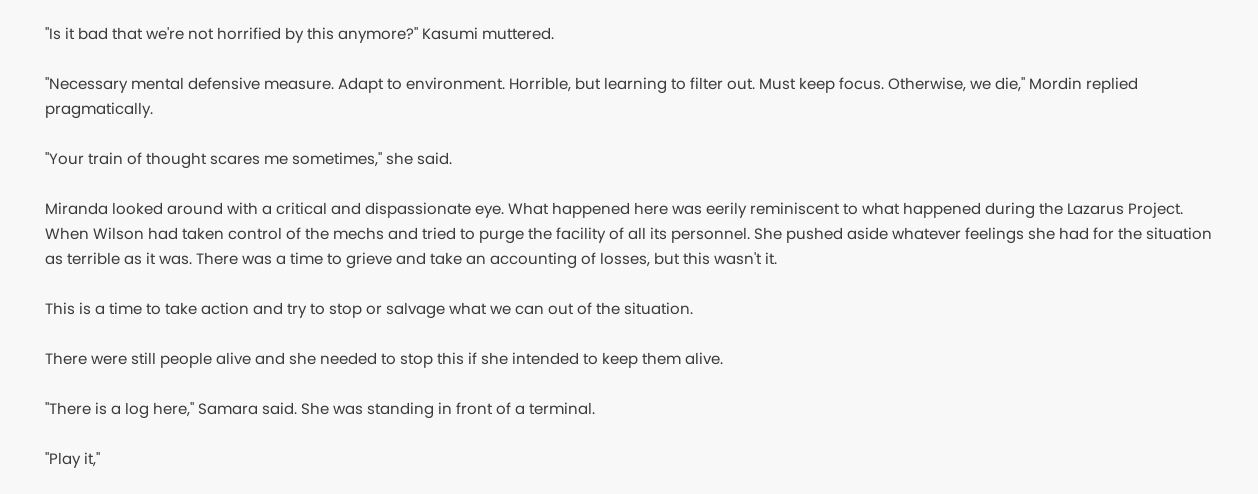"Is it bad that we're not horrified by this anymore?" Kasumi muttered.

"Necessary mental defensive measure. Adapt to environment. Horrible, but learning to filter out. Must keep focus. Otherwise, we die," Mordin replied pragmatically.

"Your train of thought scares me sometimes," she said.

Miranda looked around with a critical and dispassionate eye. What happened here was eerily reminiscent to what happened during the Lazarus Project. When Wilson had taken control of the mechs and tried to purge the facility of all its personnel. She pushed aside whatever feelings she had for the situation as terrible as it was. There was a time to grieve and take an accounting of losses, but this wasn't it.

This is a time to take action and try to stop or salvage what we can out of the situation.

There were still people alive and she needed to stop this if she intended to keep them alive.

"There is a log here," Samara said. She was standing in front of a terminal.

"Play it,"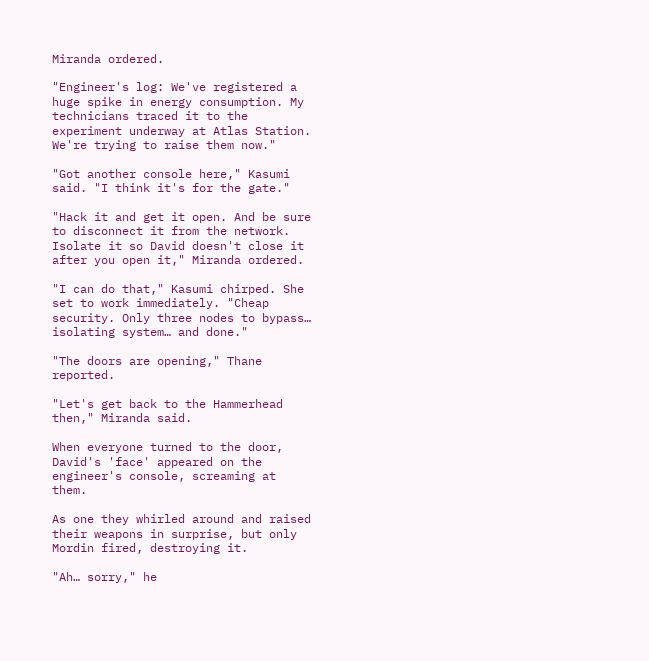Miranda ordered.

"Engineer's log: We've registered a huge spike in energy consumption. My technicians traced it to the experiment underway at Atlas Station. We're trying to raise them now."

"Got another console here," Kasumi said. "I think it's for the gate."

"Hack it and get it open. And be sure to disconnect it from the network. Isolate it so David doesn't close it after you open it," Miranda ordered.

"I can do that," Kasumi chirped. She set to work immediately. "Cheap security. Only three nodes to bypass… isolating system… and done."

"The doors are opening," Thane reported.

"Let's get back to the Hammerhead then," Miranda said.

When everyone turned to the door, David's 'face' appeared on the engineer's console, screaming at them.

As one they whirled around and raised their weapons in surprise, but only Mordin fired, destroying it.

"Ah… sorry," he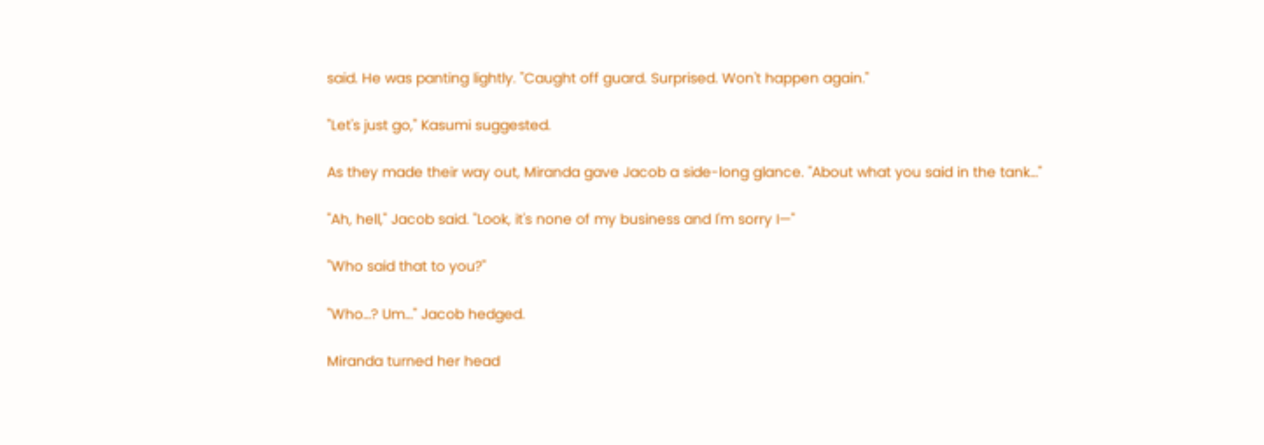said. He was panting lightly. "Caught off guard. Surprised. Won't happen again."

"Let's just go," Kasumi suggested.

As they made their way out, Miranda gave Jacob a side-long glance. "About what you said in the tank…"

"Ah, hell," Jacob said. "Look, it's none of my business and I'm sorry I—"

"Who said that to you?"

"Who…? Um…" Jacob hedged.

Miranda turned her head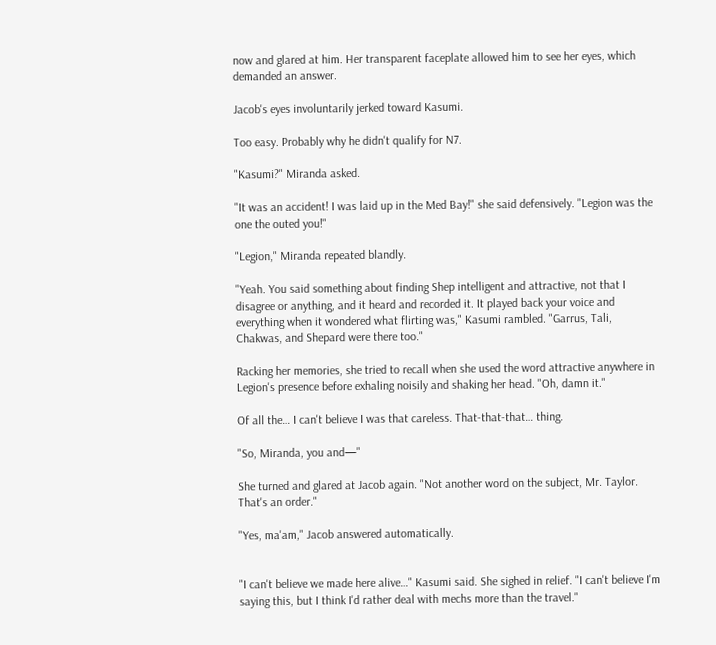now and glared at him. Her transparent faceplate allowed him to see her eyes, which demanded an answer.

Jacob's eyes involuntarily jerked toward Kasumi.

Too easy. Probably why he didn't qualify for N7.

"Kasumi?" Miranda asked.

"It was an accident! I was laid up in the Med Bay!" she said defensively. "Legion was the one the outed you!"

"Legion," Miranda repeated blandly.

"Yeah. You said something about finding Shep intelligent and attractive, not that I disagree or anything, and it heard and recorded it. It played back your voice and everything when it wondered what flirting was," Kasumi rambled. "Garrus, Tali, Chakwas, and Shepard were there too."

Racking her memories, she tried to recall when she used the word attractive anywhere in Legion's presence before exhaling noisily and shaking her head. "Oh, damn it."

Of all the… I can't believe I was that careless. That-that-that… thing.

"So, Miranda, you and—"

She turned and glared at Jacob again. "Not another word on the subject, Mr. Taylor. That's an order."

"Yes, ma'am," Jacob answered automatically.


"I can't believe we made here alive…" Kasumi said. She sighed in relief. "I can't believe I'm saying this, but I think I'd rather deal with mechs more than the travel."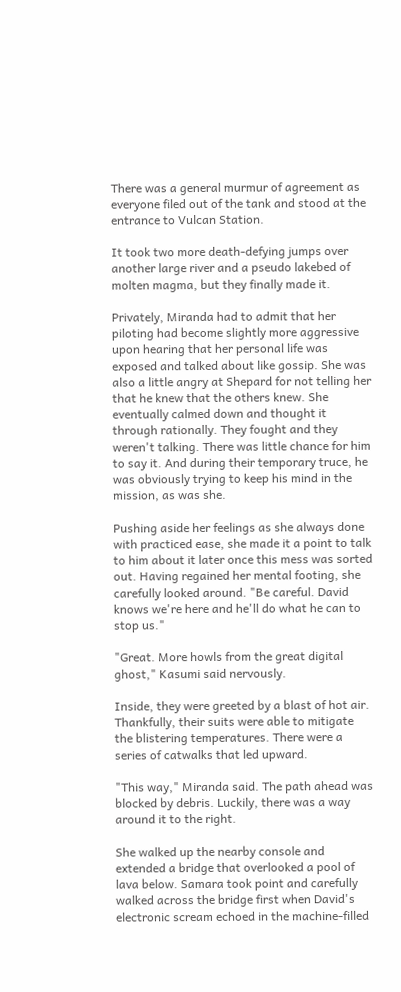There was a general murmur of agreement as everyone filed out of the tank and stood at the entrance to Vulcan Station.

It took two more death-defying jumps over another large river and a pseudo lakebed of molten magma, but they finally made it.

Privately, Miranda had to admit that her piloting had become slightly more aggressive upon hearing that her personal life was exposed and talked about like gossip. She was also a little angry at Shepard for not telling her that he knew that the others knew. She eventually calmed down and thought it through rationally. They fought and they weren't talking. There was little chance for him to say it. And during their temporary truce, he was obviously trying to keep his mind in the mission, as was she.

Pushing aside her feelings as she always done with practiced ease, she made it a point to talk to him about it later once this mess was sorted out. Having regained her mental footing, she carefully looked around. "Be careful. David knows we're here and he'll do what he can to stop us."

"Great. More howls from the great digital ghost," Kasumi said nervously.

Inside, they were greeted by a blast of hot air. Thankfully, their suits were able to mitigate the blistering temperatures. There were a series of catwalks that led upward.

"This way," Miranda said. The path ahead was blocked by debris. Luckily, there was a way around it to the right.

She walked up the nearby console and extended a bridge that overlooked a pool of lava below. Samara took point and carefully walked across the bridge first when David's electronic scream echoed in the machine-filled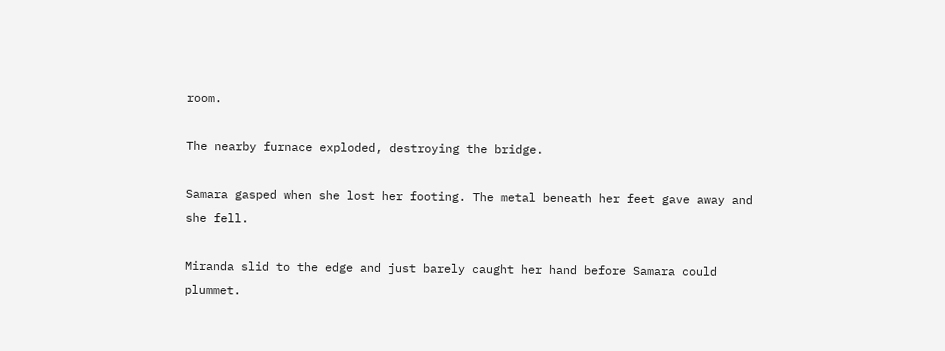room.

The nearby furnace exploded, destroying the bridge.

Samara gasped when she lost her footing. The metal beneath her feet gave away and she fell.

Miranda slid to the edge and just barely caught her hand before Samara could plummet.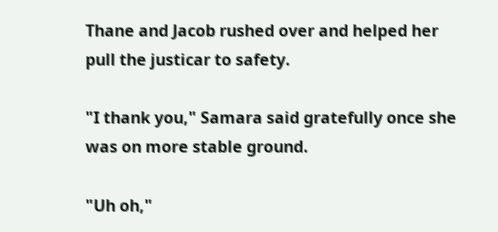Thane and Jacob rushed over and helped her pull the justicar to safety.

"I thank you," Samara said gratefully once she was on more stable ground.

"Uh oh,"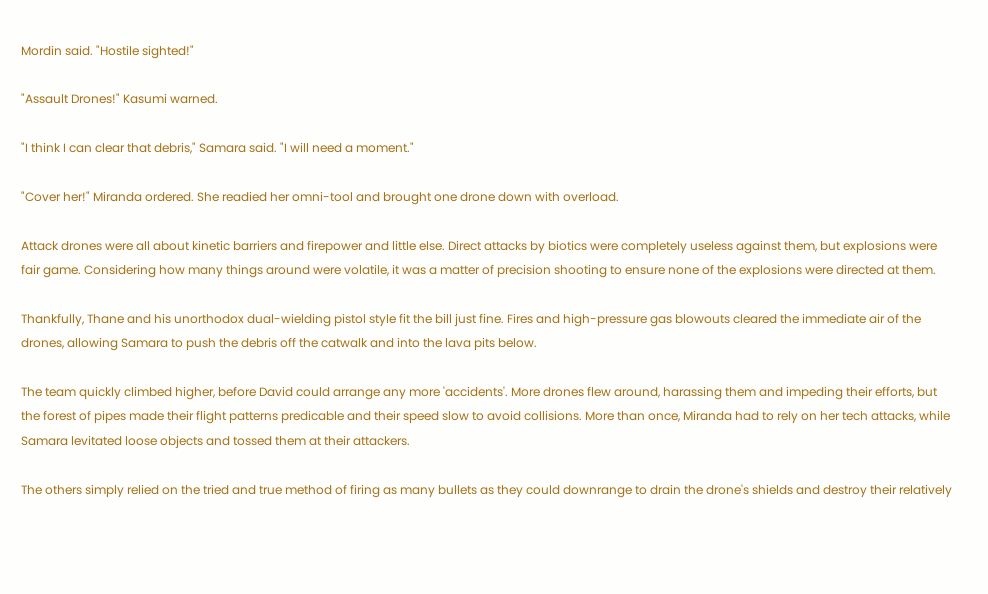Mordin said. "Hostile sighted!"

"Assault Drones!" Kasumi warned.

"I think I can clear that debris," Samara said. "I will need a moment."

"Cover her!" Miranda ordered. She readied her omni-tool and brought one drone down with overload.

Attack drones were all about kinetic barriers and firepower and little else. Direct attacks by biotics were completely useless against them, but explosions were fair game. Considering how many things around were volatile, it was a matter of precision shooting to ensure none of the explosions were directed at them.

Thankfully, Thane and his unorthodox dual-wielding pistol style fit the bill just fine. Fires and high-pressure gas blowouts cleared the immediate air of the drones, allowing Samara to push the debris off the catwalk and into the lava pits below.

The team quickly climbed higher, before David could arrange any more 'accidents'. More drones flew around, harassing them and impeding their efforts, but the forest of pipes made their flight patterns predicable and their speed slow to avoid collisions. More than once, Miranda had to rely on her tech attacks, while Samara levitated loose objects and tossed them at their attackers.

The others simply relied on the tried and true method of firing as many bullets as they could downrange to drain the drone's shields and destroy their relatively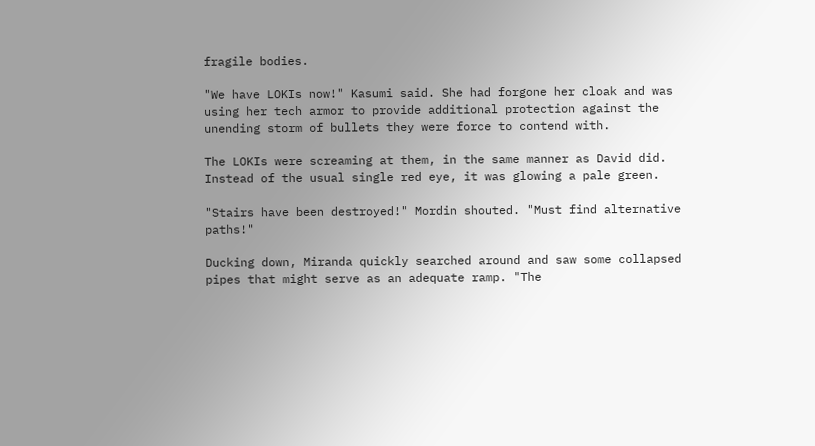fragile bodies.

"We have LOKIs now!" Kasumi said. She had forgone her cloak and was using her tech armor to provide additional protection against the unending storm of bullets they were force to contend with.

The LOKIs were screaming at them, in the same manner as David did. Instead of the usual single red eye, it was glowing a pale green.

"Stairs have been destroyed!" Mordin shouted. "Must find alternative paths!"

Ducking down, Miranda quickly searched around and saw some collapsed pipes that might serve as an adequate ramp. "The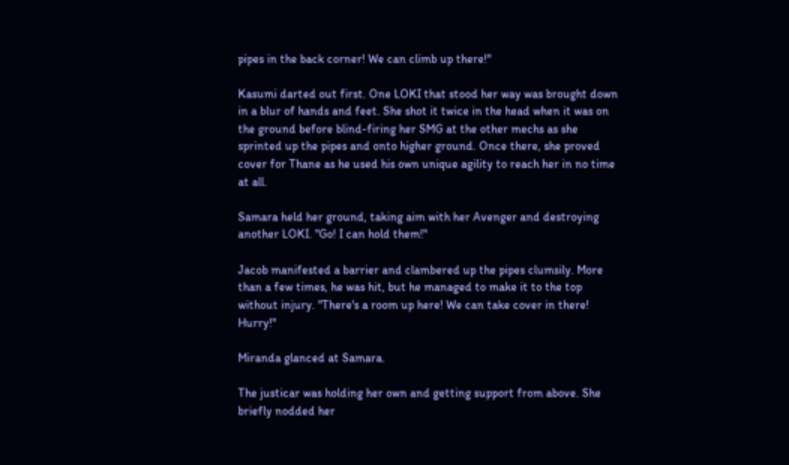pipes in the back corner! We can climb up there!"

Kasumi darted out first. One LOKI that stood her way was brought down in a blur of hands and feet. She shot it twice in the head when it was on the ground before blind-firing her SMG at the other mechs as she sprinted up the pipes and onto higher ground. Once there, she proved cover for Thane as he used his own unique agility to reach her in no time at all.

Samara held her ground, taking aim with her Avenger and destroying another LOKI. "Go! I can hold them!"

Jacob manifested a barrier and clambered up the pipes clumsily. More than a few times, he was hit, but he managed to make it to the top without injury. "There's a room up here! We can take cover in there! Hurry!"

Miranda glanced at Samara.

The justicar was holding her own and getting support from above. She briefly nodded her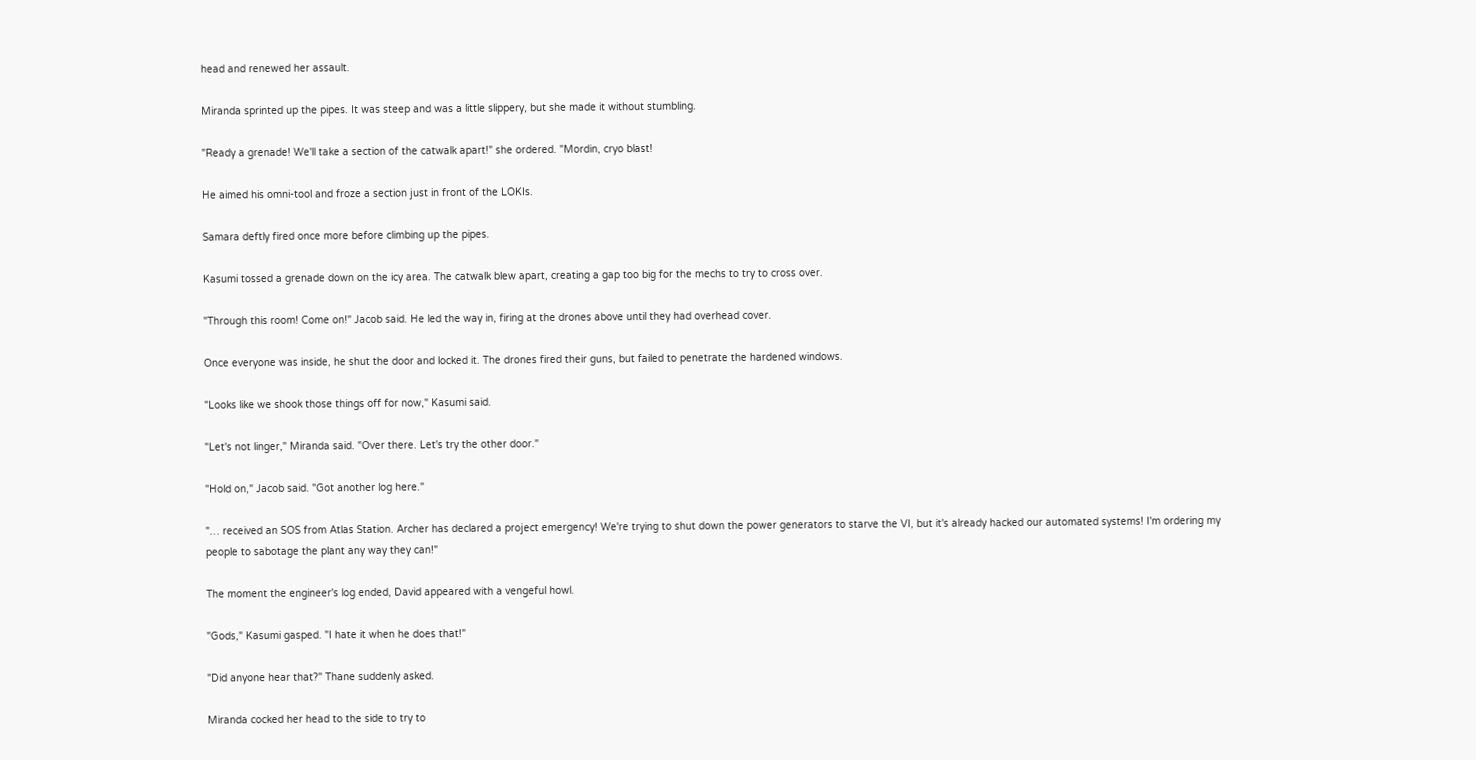head and renewed her assault.

Miranda sprinted up the pipes. It was steep and was a little slippery, but she made it without stumbling.

"Ready a grenade! We'll take a section of the catwalk apart!" she ordered. "Mordin, cryo blast!

He aimed his omni-tool and froze a section just in front of the LOKIs.

Samara deftly fired once more before climbing up the pipes.

Kasumi tossed a grenade down on the icy area. The catwalk blew apart, creating a gap too big for the mechs to try to cross over.

"Through this room! Come on!" Jacob said. He led the way in, firing at the drones above until they had overhead cover.

Once everyone was inside, he shut the door and locked it. The drones fired their guns, but failed to penetrate the hardened windows.

"Looks like we shook those things off for now," Kasumi said.

"Let's not linger," Miranda said. "Over there. Let's try the other door."

"Hold on," Jacob said. "Got another log here."

"… received an SOS from Atlas Station. Archer has declared a project emergency! We're trying to shut down the power generators to starve the VI, but it's already hacked our automated systems! I'm ordering my people to sabotage the plant any way they can!"

The moment the engineer's log ended, David appeared with a vengeful howl.

"Gods," Kasumi gasped. "I hate it when he does that!"

"Did anyone hear that?" Thane suddenly asked.

Miranda cocked her head to the side to try to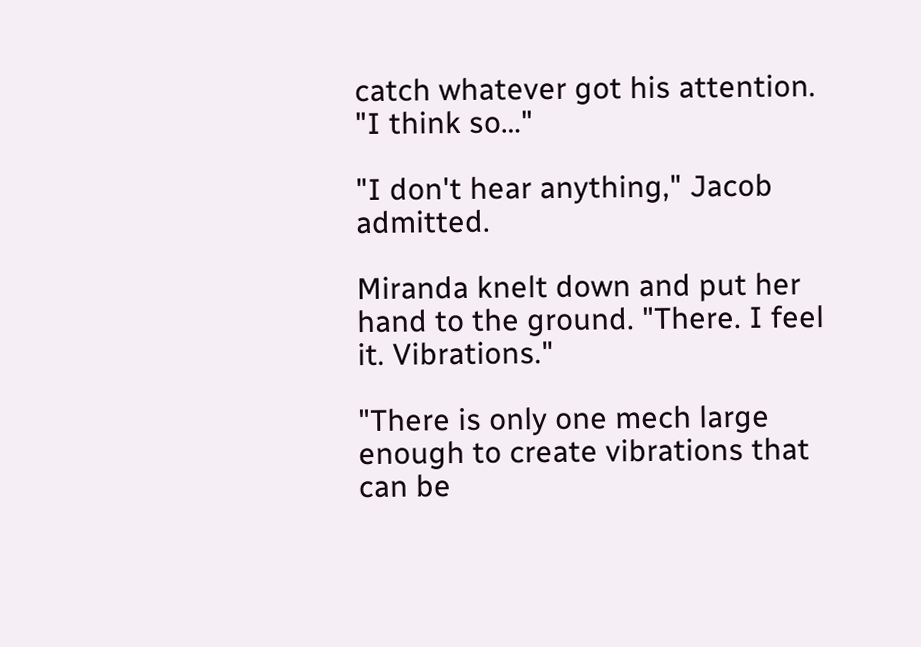catch whatever got his attention. "I think so…"

"I don't hear anything," Jacob admitted.

Miranda knelt down and put her hand to the ground. "There. I feel it. Vibrations."

"There is only one mech large enough to create vibrations that can be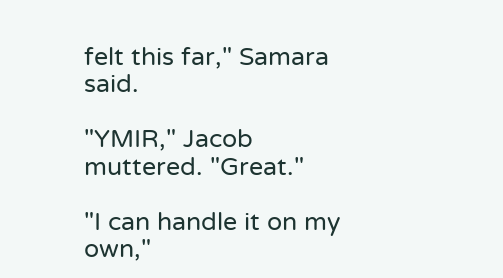felt this far," Samara said.

"YMIR," Jacob muttered. "Great."

"I can handle it on my own,"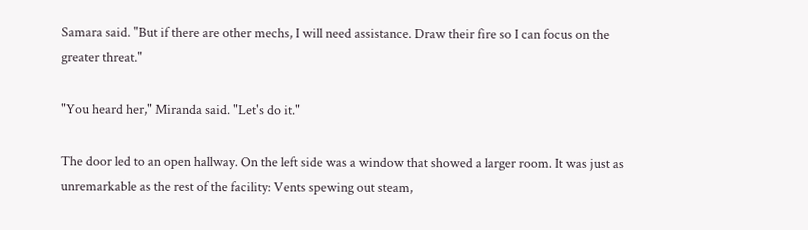Samara said. "But if there are other mechs, I will need assistance. Draw their fire so I can focus on the greater threat."

"You heard her," Miranda said. "Let's do it."

The door led to an open hallway. On the left side was a window that showed a larger room. It was just as unremarkable as the rest of the facility: Vents spewing out steam,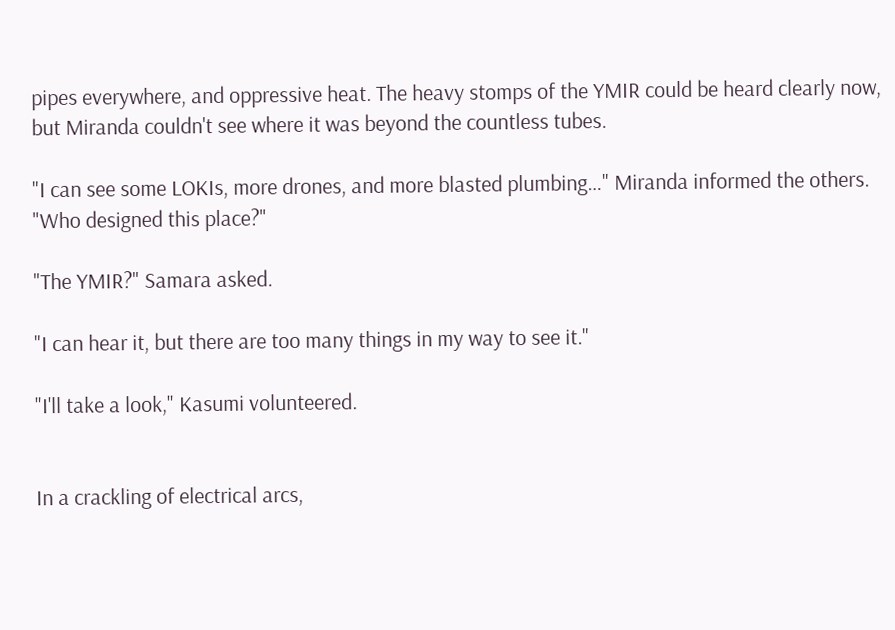pipes everywhere, and oppressive heat. The heavy stomps of the YMIR could be heard clearly now, but Miranda couldn't see where it was beyond the countless tubes.

"I can see some LOKIs, more drones, and more blasted plumbing…" Miranda informed the others. "Who designed this place?"

"The YMIR?" Samara asked.

"I can hear it, but there are too many things in my way to see it."

"I'll take a look," Kasumi volunteered.


In a crackling of electrical arcs,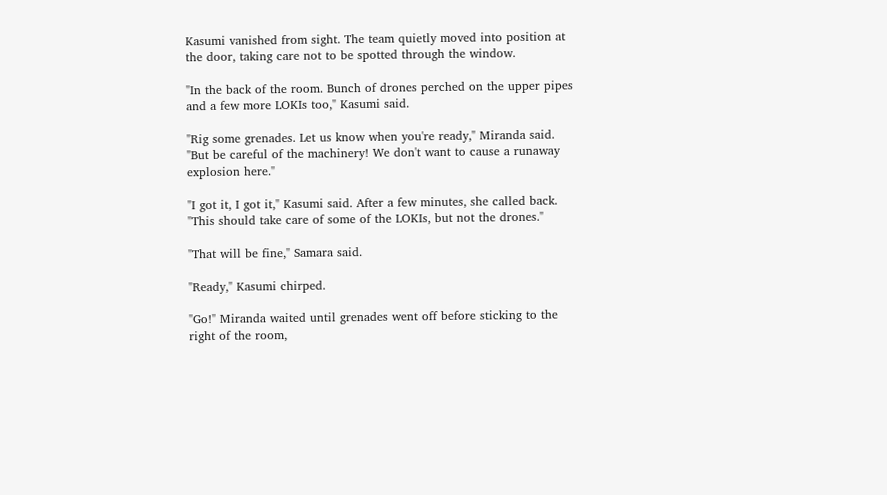Kasumi vanished from sight. The team quietly moved into position at the door, taking care not to be spotted through the window.

"In the back of the room. Bunch of drones perched on the upper pipes and a few more LOKIs too," Kasumi said.

"Rig some grenades. Let us know when you're ready," Miranda said. "But be careful of the machinery! We don't want to cause a runaway explosion here."

"I got it, I got it," Kasumi said. After a few minutes, she called back. "This should take care of some of the LOKIs, but not the drones."

"That will be fine," Samara said.

"Ready," Kasumi chirped.

"Go!" Miranda waited until grenades went off before sticking to the right of the room,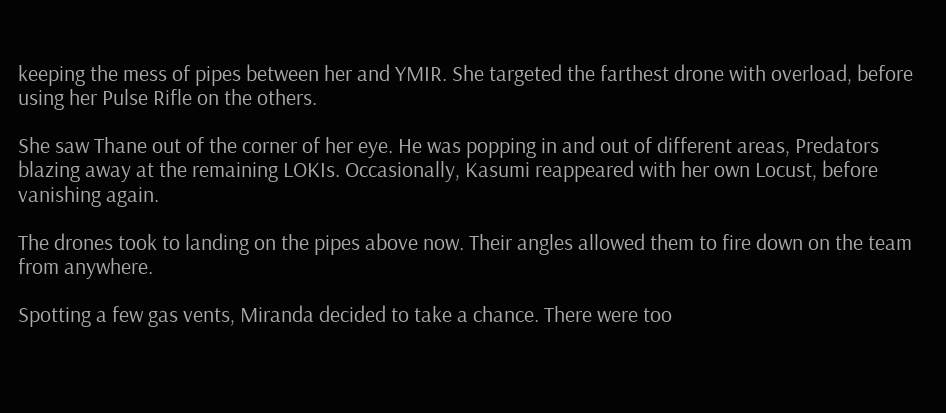keeping the mess of pipes between her and YMIR. She targeted the farthest drone with overload, before using her Pulse Rifle on the others.

She saw Thane out of the corner of her eye. He was popping in and out of different areas, Predators blazing away at the remaining LOKIs. Occasionally, Kasumi reappeared with her own Locust, before vanishing again.

The drones took to landing on the pipes above now. Their angles allowed them to fire down on the team from anywhere.

Spotting a few gas vents, Miranda decided to take a chance. There were too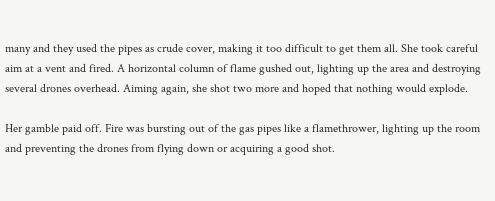many and they used the pipes as crude cover, making it too difficult to get them all. She took careful aim at a vent and fired. A horizontal column of flame gushed out, lighting up the area and destroying several drones overhead. Aiming again, she shot two more and hoped that nothing would explode.

Her gamble paid off. Fire was bursting out of the gas pipes like a flamethrower, lighting up the room and preventing the drones from flying down or acquiring a good shot.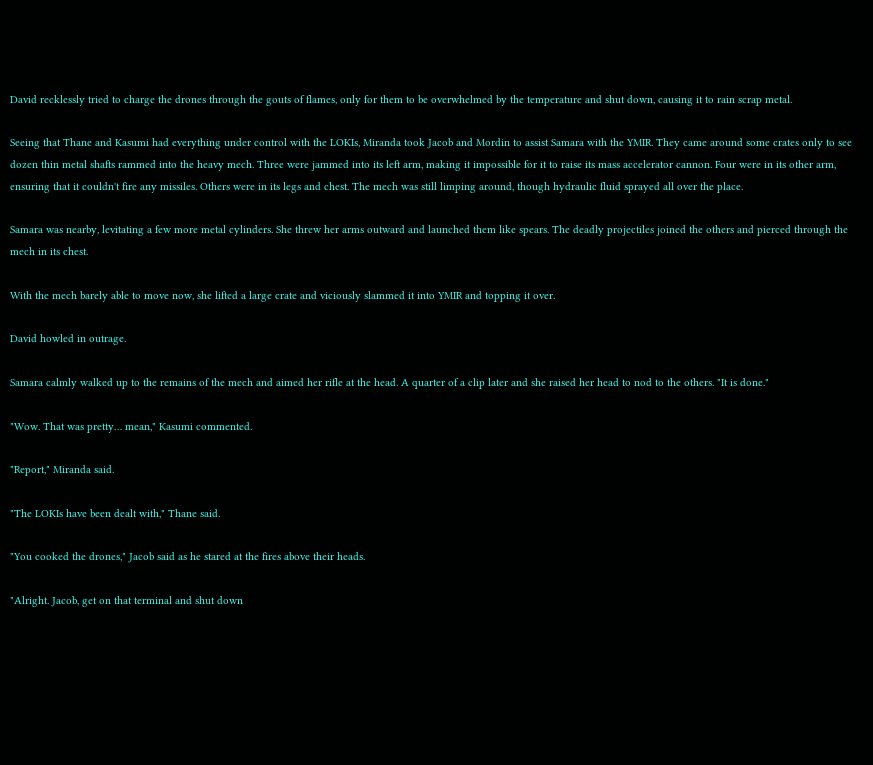David recklessly tried to charge the drones through the gouts of flames, only for them to be overwhelmed by the temperature and shut down, causing it to rain scrap metal.

Seeing that Thane and Kasumi had everything under control with the LOKIs, Miranda took Jacob and Mordin to assist Samara with the YMIR. They came around some crates only to see dozen thin metal shafts rammed into the heavy mech. Three were jammed into its left arm, making it impossible for it to raise its mass accelerator cannon. Four were in its other arm, ensuring that it couldn't fire any missiles. Others were in its legs and chest. The mech was still limping around, though hydraulic fluid sprayed all over the place.

Samara was nearby, levitating a few more metal cylinders. She threw her arms outward and launched them like spears. The deadly projectiles joined the others and pierced through the mech in its chest.

With the mech barely able to move now, she lifted a large crate and viciously slammed it into YMIR and topping it over.

David howled in outrage.

Samara calmly walked up to the remains of the mech and aimed her rifle at the head. A quarter of a clip later and she raised her head to nod to the others. "It is done."

"Wow. That was pretty… mean," Kasumi commented.

"Report," Miranda said.

"The LOKIs have been dealt with," Thane said.

"You cooked the drones," Jacob said as he stared at the fires above their heads.

"Alright. Jacob, get on that terminal and shut down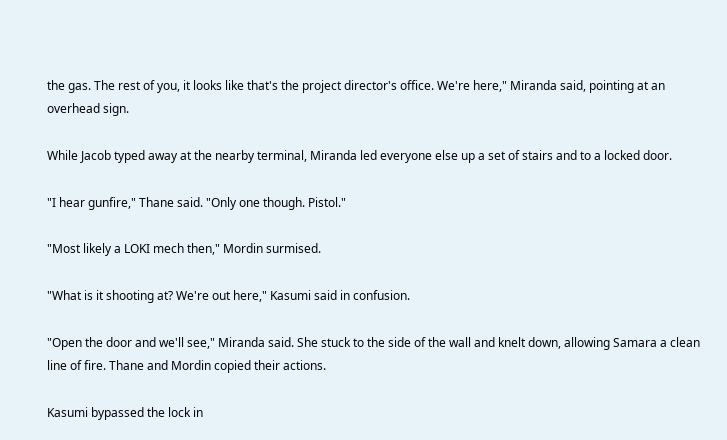the gas. The rest of you, it looks like that's the project director's office. We're here," Miranda said, pointing at an overhead sign.

While Jacob typed away at the nearby terminal, Miranda led everyone else up a set of stairs and to a locked door.

"I hear gunfire," Thane said. "Only one though. Pistol."

"Most likely a LOKI mech then," Mordin surmised.

"What is it shooting at? We're out here," Kasumi said in confusion.

"Open the door and we'll see," Miranda said. She stuck to the side of the wall and knelt down, allowing Samara a clean line of fire. Thane and Mordin copied their actions.

Kasumi bypassed the lock in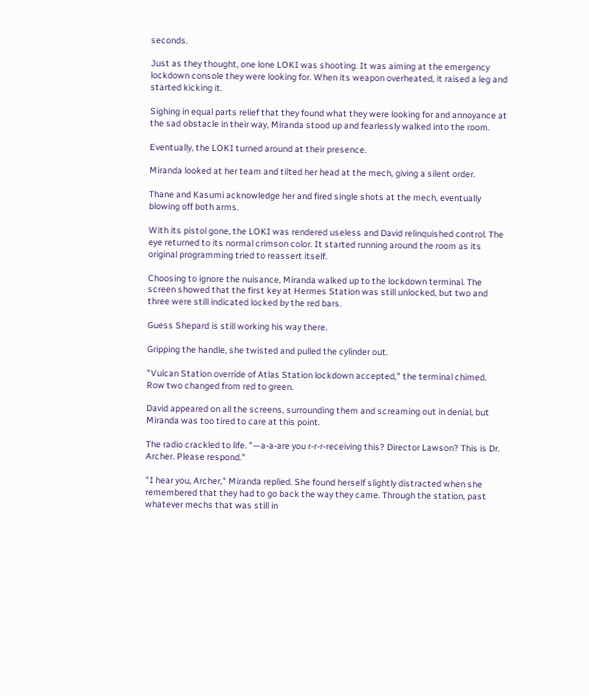seconds.

Just as they thought, one lone LOKI was shooting. It was aiming at the emergency lockdown console they were looking for. When its weapon overheated, it raised a leg and started kicking it.

Sighing in equal parts relief that they found what they were looking for and annoyance at the sad obstacle in their way, Miranda stood up and fearlessly walked into the room.

Eventually, the LOKI turned around at their presence.

Miranda looked at her team and tilted her head at the mech, giving a silent order.

Thane and Kasumi acknowledge her and fired single shots at the mech, eventually blowing off both arms.

With its pistol gone, the LOKI was rendered useless and David relinquished control. The eye returned to its normal crimson color. It started running around the room as its original programming tried to reassert itself.

Choosing to ignore the nuisance, Miranda walked up to the lockdown terminal. The screen showed that the first key at Hermes Station was still unlocked, but two and three were still indicated locked by the red bars.

Guess Shepard is still working his way there.

Gripping the handle, she twisted and pulled the cylinder out.

"Vulcan Station override of Atlas Station lockdown accepted," the terminal chimed. Row two changed from red to green.

David appeared on all the screens, surrounding them and screaming out in denial, but Miranda was too tired to care at this point.

The radio crackled to life. "—a-a-are you r-r-r-receiving this? Director Lawson? This is Dr. Archer. Please respond."

"I hear you, Archer," Miranda replied. She found herself slightly distracted when she remembered that they had to go back the way they came. Through the station, past whatever mechs that was still in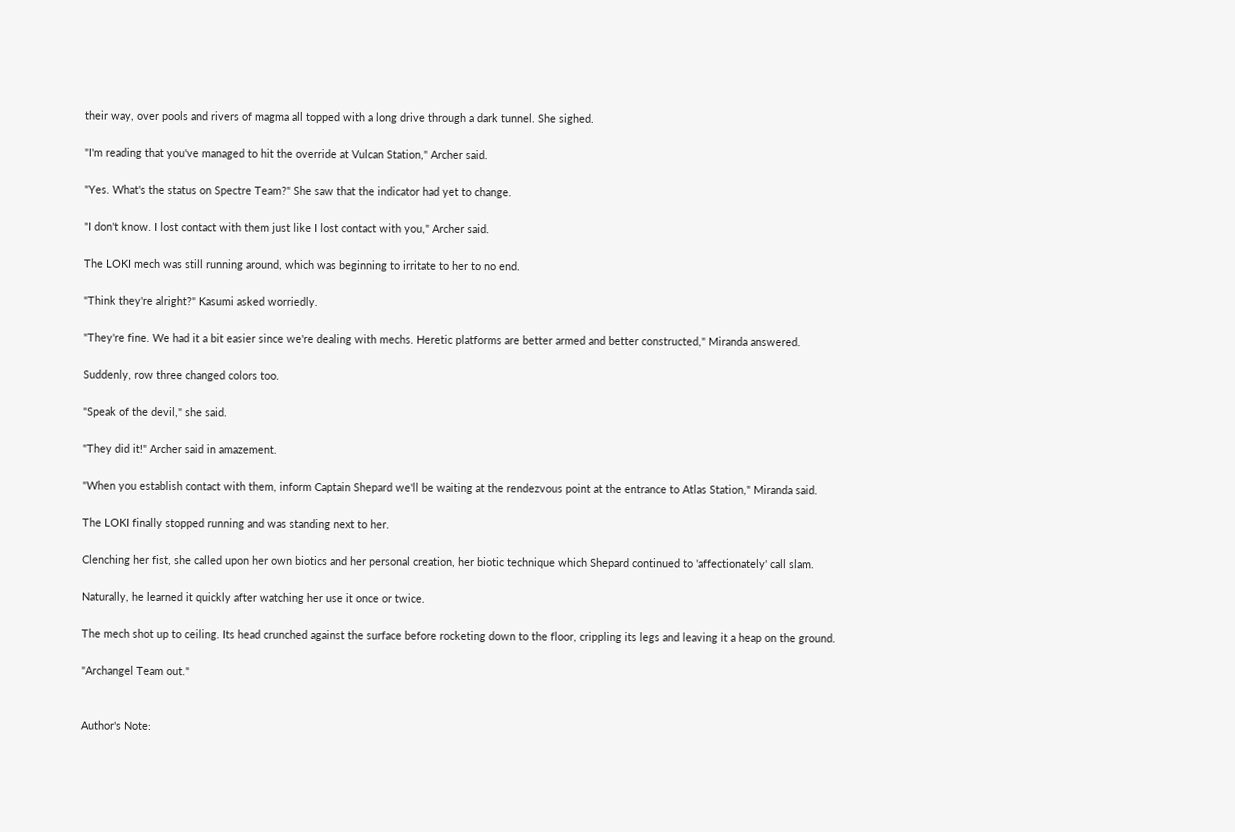their way, over pools and rivers of magma all topped with a long drive through a dark tunnel. She sighed.

"I'm reading that you've managed to hit the override at Vulcan Station," Archer said.

"Yes. What's the status on Spectre Team?" She saw that the indicator had yet to change.

"I don't know. I lost contact with them just like I lost contact with you," Archer said.

The LOKI mech was still running around, which was beginning to irritate to her to no end.

"Think they're alright?" Kasumi asked worriedly.

"They're fine. We had it a bit easier since we're dealing with mechs. Heretic platforms are better armed and better constructed," Miranda answered.

Suddenly, row three changed colors too.

"Speak of the devil," she said.

"They did it!" Archer said in amazement.

"When you establish contact with them, inform Captain Shepard we'll be waiting at the rendezvous point at the entrance to Atlas Station," Miranda said.

The LOKI finally stopped running and was standing next to her.

Clenching her fist, she called upon her own biotics and her personal creation, her biotic technique which Shepard continued to 'affectionately' call slam.

Naturally, he learned it quickly after watching her use it once or twice.

The mech shot up to ceiling. Its head crunched against the surface before rocketing down to the floor, crippling its legs and leaving it a heap on the ground.

"Archangel Team out."


Author's Note: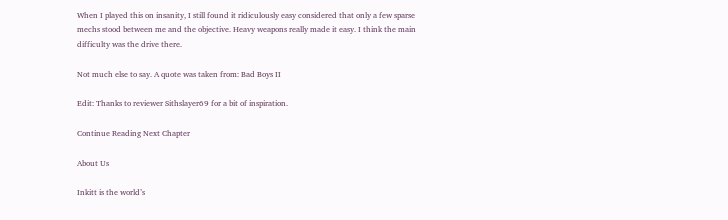When I played this on insanity, I still found it ridiculously easy considered that only a few sparse mechs stood between me and the objective. Heavy weapons really made it easy. I think the main difficulty was the drive there.

Not much else to say. A quote was taken from: Bad Boys II

Edit: Thanks to reviewer Sithslayer69 for a bit of inspiration.

Continue Reading Next Chapter

About Us

Inkitt is the world’s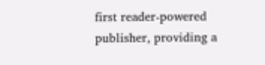first reader-powered publisher, providing a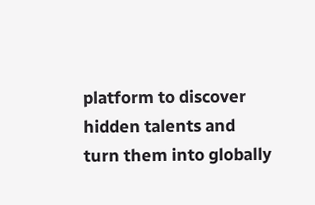platform to discover hidden talents and turn them into globally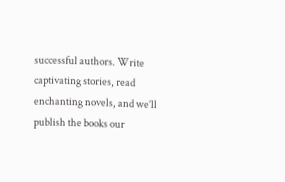successful authors. Write captivating stories, read enchanting novels, and we’ll publish the books our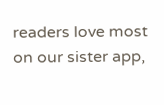readers love most on our sister app,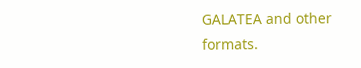GALATEA and other formats.